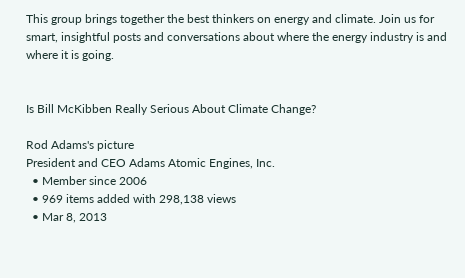This group brings together the best thinkers on energy and climate. Join us for smart, insightful posts and conversations about where the energy industry is and where it is going.


Is Bill McKibben Really Serious About Climate Change?

Rod Adams's picture
President and CEO Adams Atomic Engines, Inc.
  • Member since 2006
  • 969 items added with 298,138 views
  • Mar 8, 2013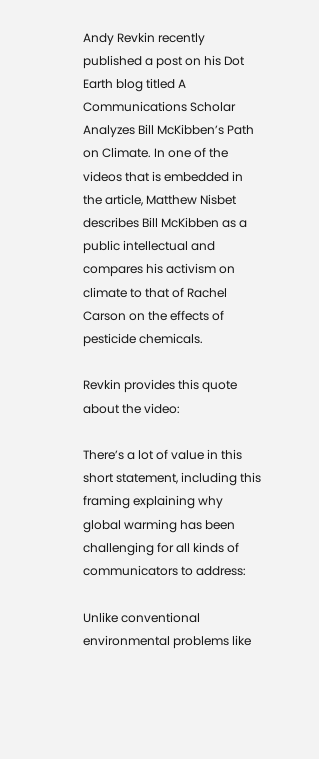Andy Revkin recently published a post on his Dot Earth blog titled A Communications Scholar Analyzes Bill McKibben’s Path on Climate. In one of the videos that is embedded in the article, Matthew Nisbet describes Bill McKibben as a public intellectual and compares his activism on climate to that of Rachel Carson on the effects of pesticide chemicals.

Revkin provides this quote about the video:

There’s a lot of value in this short statement, including this framing explaining why global warming has been challenging for all kinds of communicators to address:

Unlike conventional environmental problems like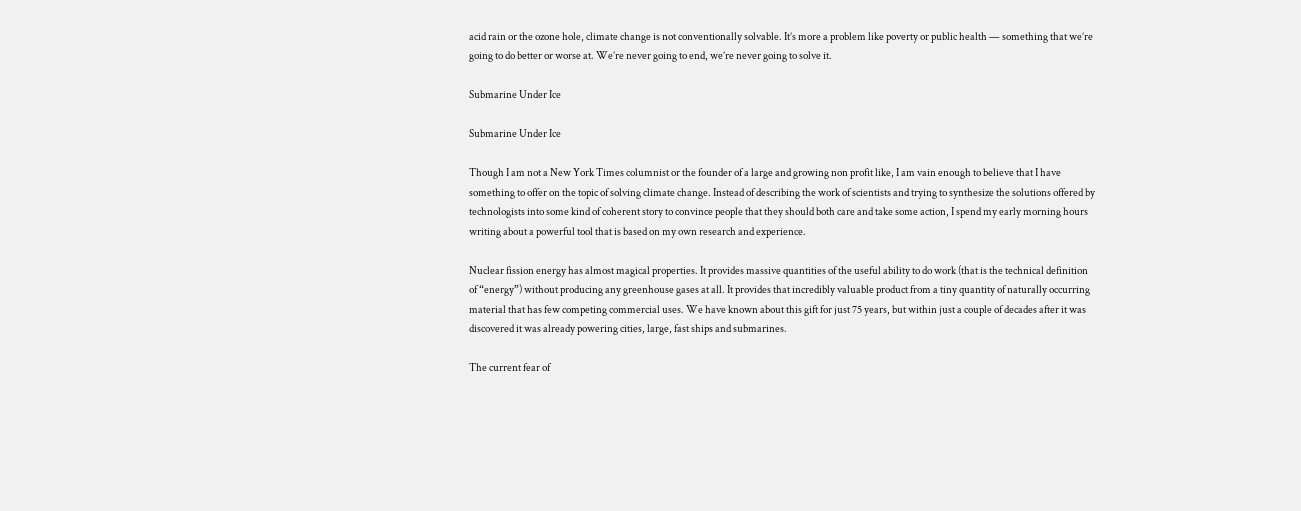acid rain or the ozone hole, climate change is not conventionally solvable. It’s more a problem like poverty or public health — something that we’re going to do better or worse at. We’re never going to end, we’re never going to solve it.

Submarine Under Ice

Submarine Under Ice

Though I am not a New York Times columnist or the founder of a large and growing non profit like, I am vain enough to believe that I have something to offer on the topic of solving climate change. Instead of describing the work of scientists and trying to synthesize the solutions offered by technologists into some kind of coherent story to convince people that they should both care and take some action, I spend my early morning hours writing about a powerful tool that is based on my own research and experience.

Nuclear fission energy has almost magical properties. It provides massive quantities of the useful ability to do work (that is the technical definition of “energy”) without producing any greenhouse gases at all. It provides that incredibly valuable product from a tiny quantity of naturally occurring material that has few competing commercial uses. We have known about this gift for just 75 years, but within just a couple of decades after it was discovered it was already powering cities, large, fast ships and submarines.

The current fear of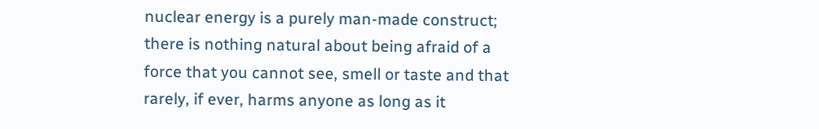nuclear energy is a purely man-made construct; there is nothing natural about being afraid of a force that you cannot see, smell or taste and that rarely, if ever, harms anyone as long as it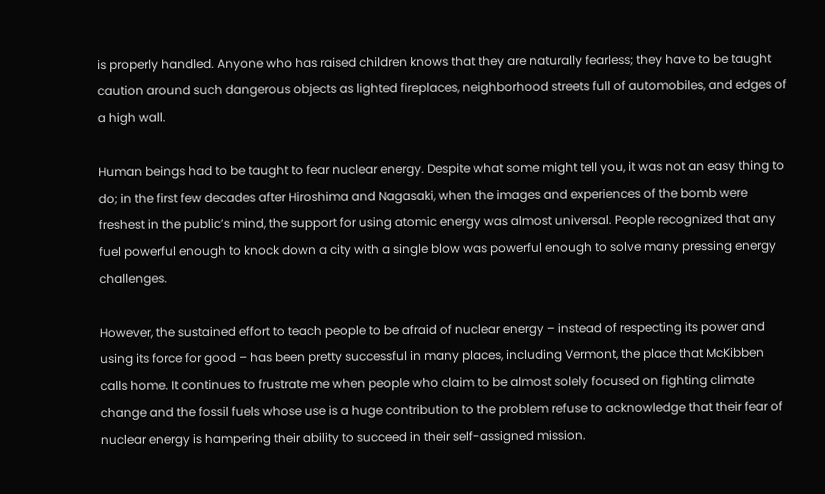is properly handled. Anyone who has raised children knows that they are naturally fearless; they have to be taught caution around such dangerous objects as lighted fireplaces, neighborhood streets full of automobiles, and edges of a high wall.

Human beings had to be taught to fear nuclear energy. Despite what some might tell you, it was not an easy thing to do; in the first few decades after Hiroshima and Nagasaki, when the images and experiences of the bomb were freshest in the public’s mind, the support for using atomic energy was almost universal. People recognized that any fuel powerful enough to knock down a city with a single blow was powerful enough to solve many pressing energy challenges.

However, the sustained effort to teach people to be afraid of nuclear energy – instead of respecting its power and using its force for good – has been pretty successful in many places, including Vermont, the place that McKibben calls home. It continues to frustrate me when people who claim to be almost solely focused on fighting climate change and the fossil fuels whose use is a huge contribution to the problem refuse to acknowledge that their fear of nuclear energy is hampering their ability to succeed in their self-assigned mission.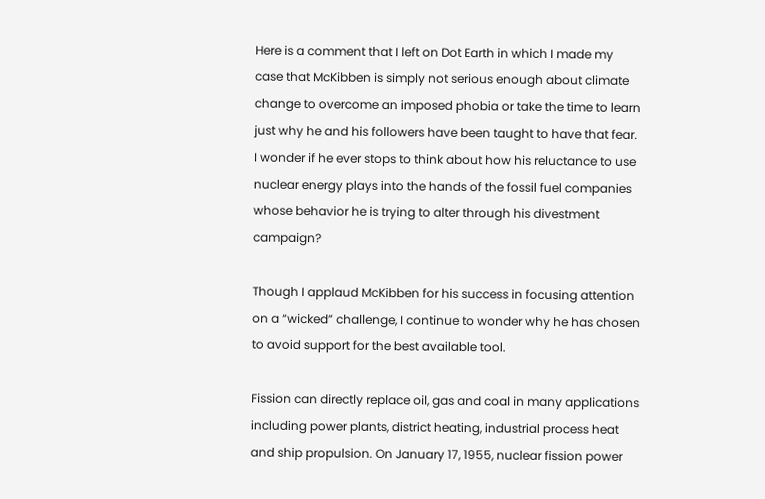Here is a comment that I left on Dot Earth in which I made my case that McKibben is simply not serious enough about climate change to overcome an imposed phobia or take the time to learn just why he and his followers have been taught to have that fear. I wonder if he ever stops to think about how his reluctance to use nuclear energy plays into the hands of the fossil fuel companies whose behavior he is trying to alter through his divestment campaign?

Though I applaud McKibben for his success in focusing attention on a “wicked” challenge, I continue to wonder why he has chosen to avoid support for the best available tool.

Fission can directly replace oil, gas and coal in many applications including power plants, district heating, industrial process heat and ship propulsion. On January 17, 1955, nuclear fission power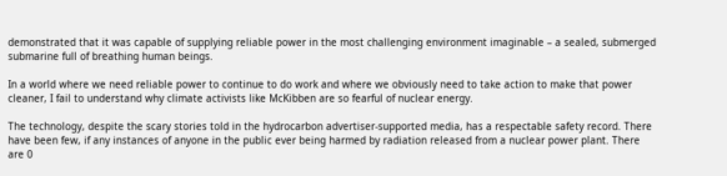demonstrated that it was capable of supplying reliable power in the most challenging environment imaginable – a sealed, submerged submarine full of breathing human beings.

In a world where we need reliable power to continue to do work and where we obviously need to take action to make that power cleaner, I fail to understand why climate activists like McKibben are so fearful of nuclear energy.

The technology, despite the scary stories told in the hydrocarbon advertiser-supported media, has a respectable safety record. There have been few, if any instances of anyone in the public ever being harmed by radiation released from a nuclear power plant. There are 0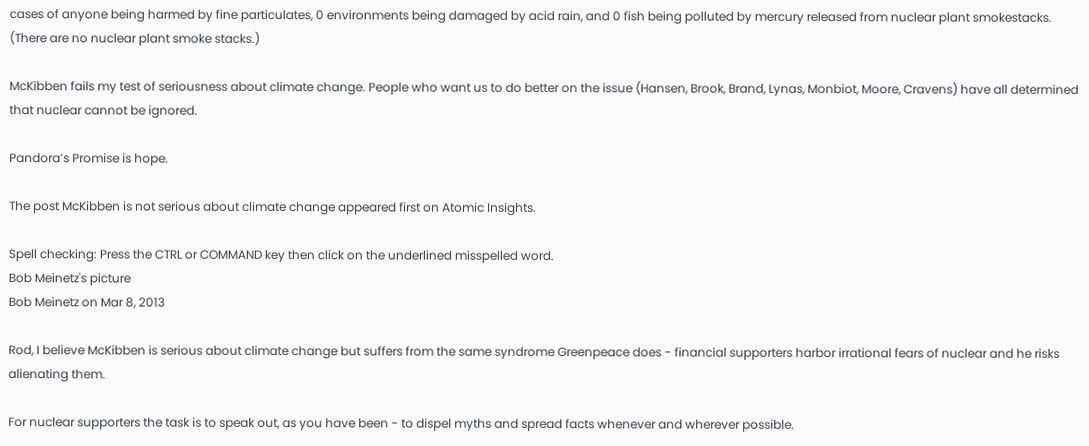cases of anyone being harmed by fine particulates, 0 environments being damaged by acid rain, and 0 fish being polluted by mercury released from nuclear plant smokestacks. (There are no nuclear plant smoke stacks.)

McKibben fails my test of seriousness about climate change. People who want us to do better on the issue (Hansen, Brook, Brand, Lynas, Monbiot, Moore, Cravens) have all determined that nuclear cannot be ignored.

Pandora’s Promise is hope.

The post McKibben is not serious about climate change appeared first on Atomic Insights.

Spell checking: Press the CTRL or COMMAND key then click on the underlined misspelled word.
Bob Meinetz's picture
Bob Meinetz on Mar 8, 2013

Rod, I believe McKibben is serious about climate change but suffers from the same syndrome Greenpeace does - financial supporters harbor irrational fears of nuclear and he risks alienating them.

For nuclear supporters the task is to speak out, as you have been - to dispel myths and spread facts whenever and wherever possible.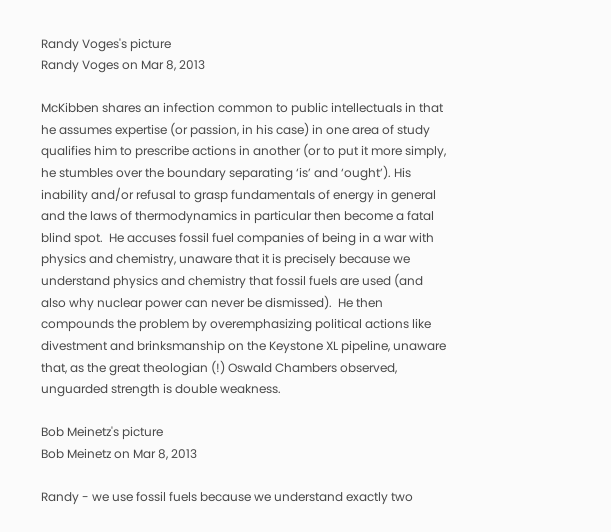Randy Voges's picture
Randy Voges on Mar 8, 2013

McKibben shares an infection common to public intellectuals in that he assumes expertise (or passion, in his case) in one area of study qualifies him to prescribe actions in another (or to put it more simply, he stumbles over the boundary separating ‘is’ and ‘ought’). His inability and/or refusal to grasp fundamentals of energy in general and the laws of thermodynamics in particular then become a fatal blind spot.  He accuses fossil fuel companies of being in a war with physics and chemistry, unaware that it is precisely because we understand physics and chemistry that fossil fuels are used (and also why nuclear power can never be dismissed).  He then compounds the problem by overemphasizing political actions like divestment and brinksmanship on the Keystone XL pipeline, unaware that, as the great theologian (!) Oswald Chambers observed, unguarded strength is double weakness.

Bob Meinetz's picture
Bob Meinetz on Mar 8, 2013

Randy - we use fossil fuels because we understand exactly two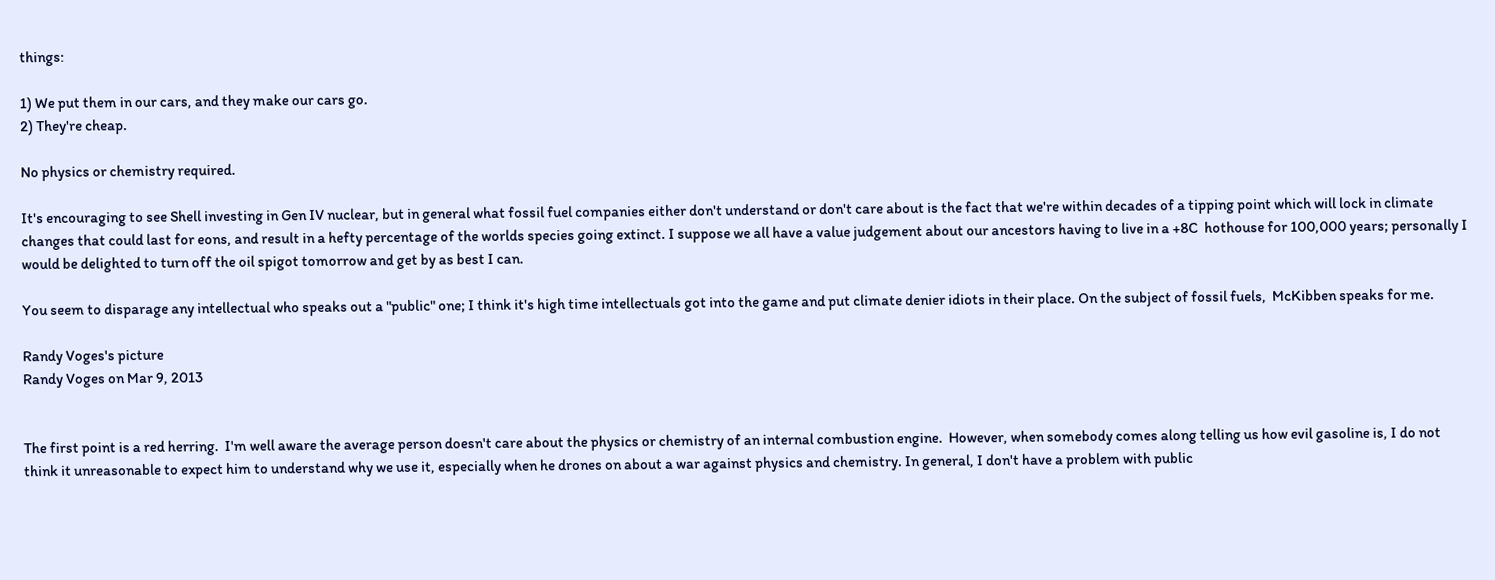things:

1) We put them in our cars, and they make our cars go.
2) They're cheap.

No physics or chemistry required.

It's encouraging to see Shell investing in Gen IV nuclear, but in general what fossil fuel companies either don't understand or don't care about is the fact that we're within decades of a tipping point which will lock in climate changes that could last for eons, and result in a hefty percentage of the worlds species going extinct. I suppose we all have a value judgement about our ancestors having to live in a +8C  hothouse for 100,000 years; personally I would be delighted to turn off the oil spigot tomorrow and get by as best I can.

You seem to disparage any intellectual who speaks out a "public" one; I think it's high time intellectuals got into the game and put climate denier idiots in their place. On the subject of fossil fuels,  McKibben speaks for me.

Randy Voges's picture
Randy Voges on Mar 9, 2013


The first point is a red herring.  I'm well aware the average person doesn't care about the physics or chemistry of an internal combustion engine.  However, when somebody comes along telling us how evil gasoline is, I do not think it unreasonable to expect him to understand why we use it, especially when he drones on about a war against physics and chemistry. In general, I don't have a problem with public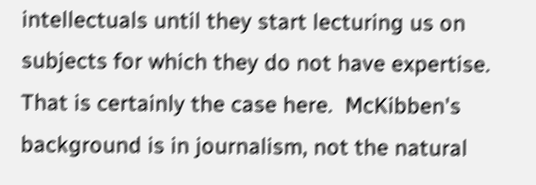intellectuals until they start lecturing us on subjects for which they do not have expertise.  That is certainly the case here.  McKibben's background is in journalism, not the natural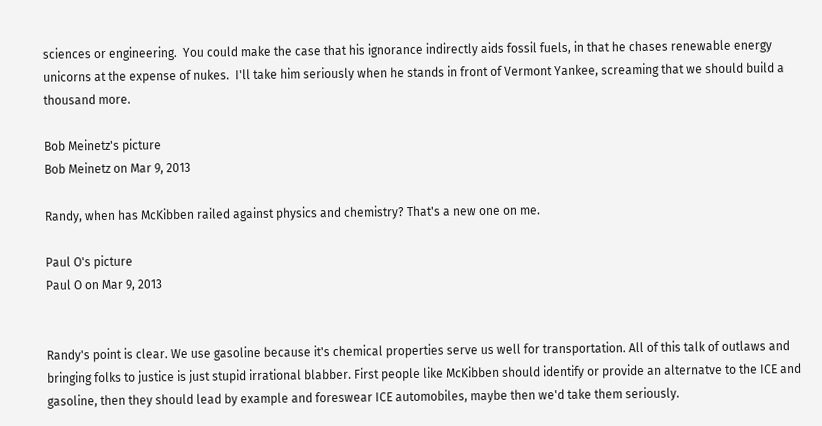sciences or engineering.  You could make the case that his ignorance indirectly aids fossil fuels, in that he chases renewable energy unicorns at the expense of nukes.  I'll take him seriously when he stands in front of Vermont Yankee, screaming that we should build a thousand more.

Bob Meinetz's picture
Bob Meinetz on Mar 9, 2013

Randy, when has McKibben railed against physics and chemistry? That's a new one on me.

Paul O's picture
Paul O on Mar 9, 2013


Randy's point is clear. We use gasoline because it's chemical properties serve us well for transportation. All of this talk of outlaws and bringing folks to justice is just stupid irrational blabber. First people like McKibben should identify or provide an alternatve to the ICE and gasoline, then they should lead by example and foreswear ICE automobiles, maybe then we'd take them seriously.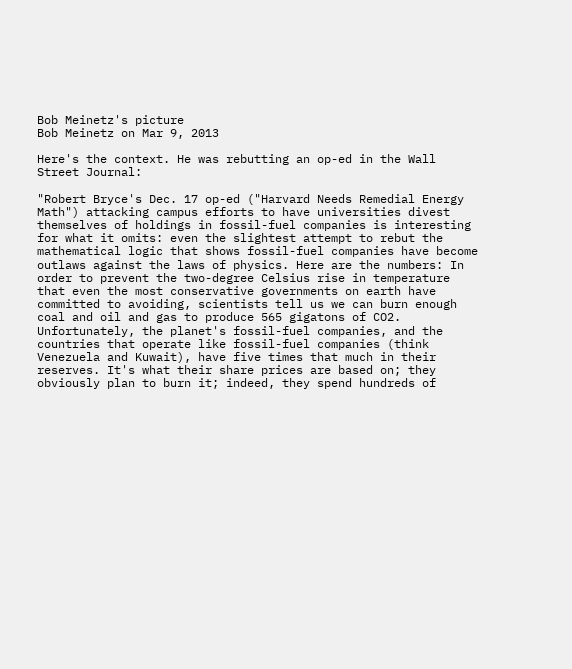Bob Meinetz's picture
Bob Meinetz on Mar 9, 2013

Here's the context. He was rebutting an op-ed in the Wall Street Journal:

"Robert Bryce's Dec. 17 op-ed ("Harvard Needs Remedial Energy Math") attacking campus efforts to have universities divest themselves of holdings in fossil-fuel companies is interesting for what it omits: even the slightest attempt to rebut the mathematical logic that shows fossil-fuel companies have become outlaws against the laws of physics. Here are the numbers: In order to prevent the two-degree Celsius rise in temperature that even the most conservative governments on earth have committed to avoiding, scientists tell us we can burn enough coal and oil and gas to produce 565 gigatons of CO2. Unfortunately, the planet's fossil-fuel companies, and the countries that operate like fossil-fuel companies (think Venezuela and Kuwait), have five times that much in their reserves. It's what their share prices are based on; they obviously plan to burn it; indeed, they spend hundreds of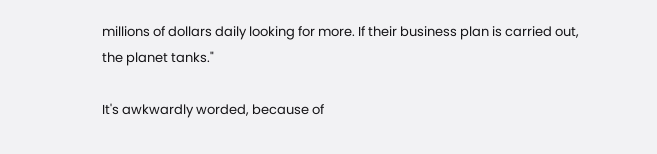millions of dollars daily looking for more. If their business plan is carried out, the planet tanks."

It's awkwardly worded, because of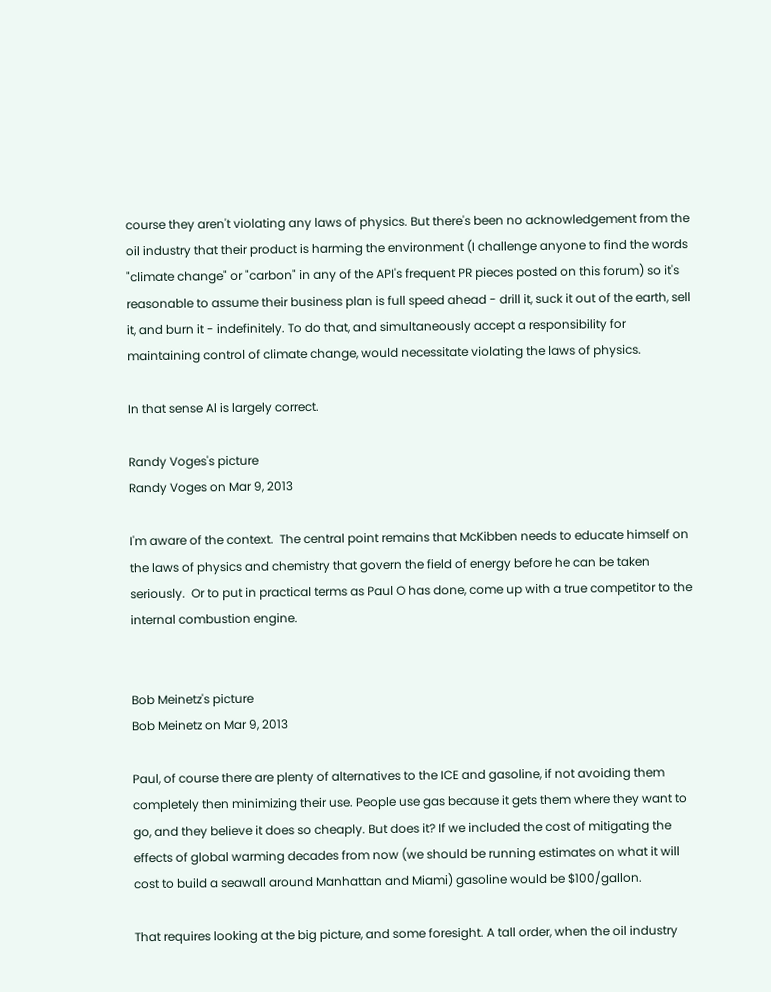course they aren't violating any laws of physics. But there's been no acknowledgement from the oil industry that their product is harming the environment (I challenge anyone to find the words "climate change" or "carbon" in any of the API's frequent PR pieces posted on this forum) so it's reasonable to assume their business plan is full speed ahead - drill it, suck it out of the earth, sell it, and burn it - indefinitely. To do that, and simultaneously accept a responsibility for maintaining control of climate change, would necessitate violating the laws of physics.

In that sense Al is largely correct.

Randy Voges's picture
Randy Voges on Mar 9, 2013

I'm aware of the context.  The central point remains that McKibben needs to educate himself on the laws of physics and chemistry that govern the field of energy before he can be taken seriously.  Or to put in practical terms as Paul O has done, come up with a true competitor to the internal combustion engine.


Bob Meinetz's picture
Bob Meinetz on Mar 9, 2013

Paul, of course there are plenty of alternatives to the ICE and gasoline, if not avoiding them completely then minimizing their use. People use gas because it gets them where they want to go, and they believe it does so cheaply. But does it? If we included the cost of mitigating the effects of global warming decades from now (we should be running estimates on what it will cost to build a seawall around Manhattan and Miami) gasoline would be $100/gallon.

That requires looking at the big picture, and some foresight. A tall order, when the oil industry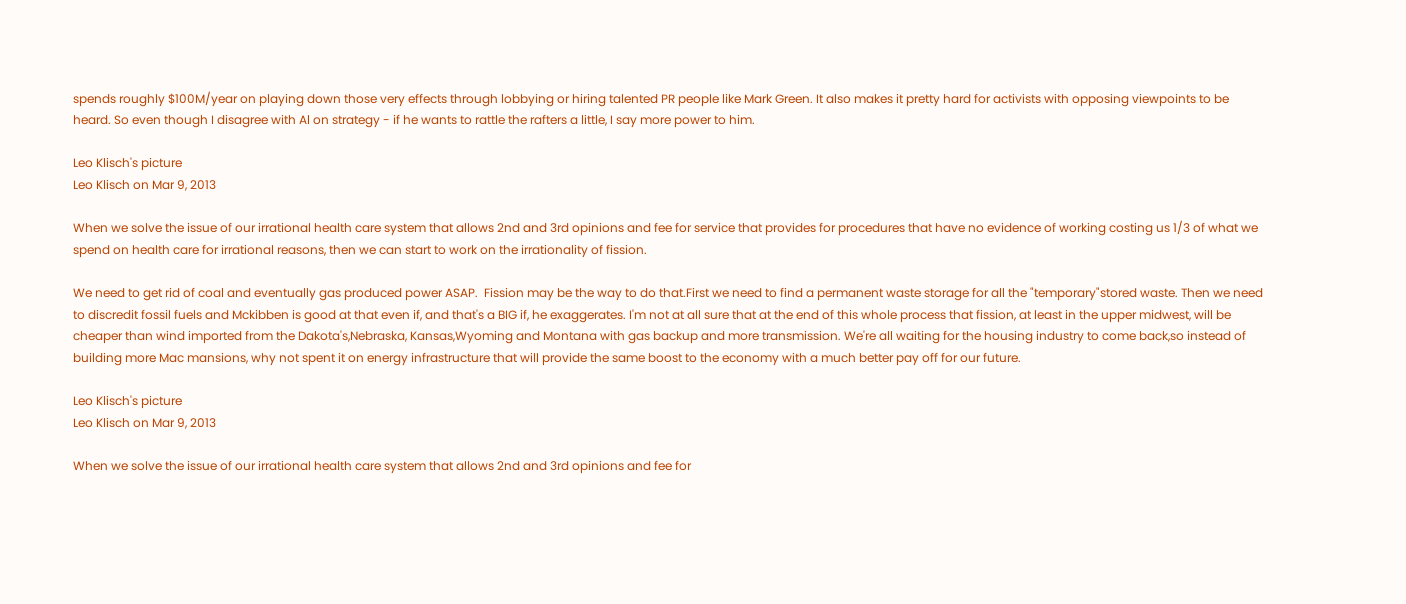spends roughly $100M/year on playing down those very effects through lobbying or hiring talented PR people like Mark Green. It also makes it pretty hard for activists with opposing viewpoints to be heard. So even though I disagree with Al on strategy - if he wants to rattle the rafters a little, I say more power to him.

Leo Klisch's picture
Leo Klisch on Mar 9, 2013

When we solve the issue of our irrational health care system that allows 2nd and 3rd opinions and fee for service that provides for procedures that have no evidence of working costing us 1/3 of what we spend on health care for irrational reasons, then we can start to work on the irrationality of fission.

We need to get rid of coal and eventually gas produced power ASAP.  Fission may be the way to do that.First we need to find a permanent waste storage for all the "temporary"stored waste. Then we need to discredit fossil fuels and Mckibben is good at that even if, and that's a BIG if, he exaggerates. I'm not at all sure that at the end of this whole process that fission, at least in the upper midwest, will be cheaper than wind imported from the Dakota's,Nebraska, Kansas,Wyoming and Montana with gas backup and more transmission. We're all waiting for the housing industry to come back,so instead of building more Mac mansions, why not spent it on energy infrastructure that will provide the same boost to the economy with a much better pay off for our future.

Leo Klisch's picture
Leo Klisch on Mar 9, 2013

When we solve the issue of our irrational health care system that allows 2nd and 3rd opinions and fee for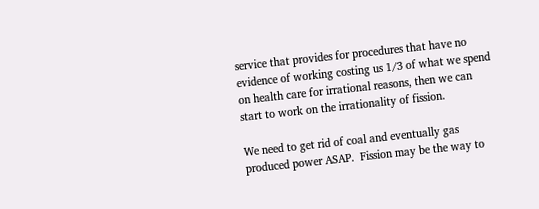service that provides for procedures that have no evidence of working costing us 1/3 of what we spend on health care for irrational reasons, then we can start to work on the irrationality of fission.

We need to get rid of coal and eventually gas produced power ASAP.  Fission may be the way to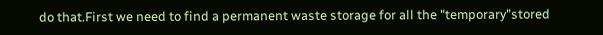do that.First we need to find a permanent waste storage for all the "temporary"stored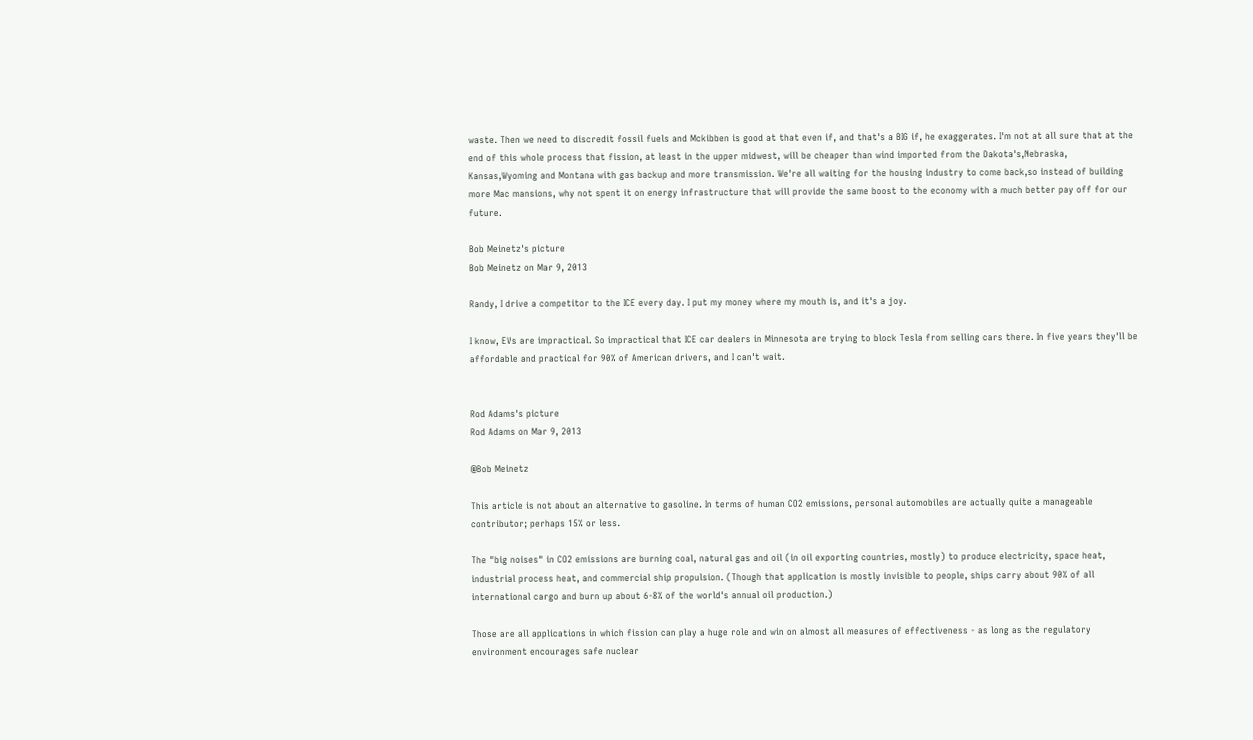waste. Then we need to discredit fossil fuels and Mckibben is good at that even if, and that's a BIG if, he exaggerates. I'm not at all sure that at the end of this whole process that fission, at least in the upper midwest, will be cheaper than wind imported from the Dakota's,Nebraska, Kansas,Wyoming and Montana with gas backup and more transmission. We're all waiting for the housing industry to come back,so instead of building more Mac mansions, why not spent it on energy infrastructure that will provide the same boost to the economy with a much better pay off for our future.

Bob Meinetz's picture
Bob Meinetz on Mar 9, 2013

Randy, I drive a competitor to the ICE every day. I put my money where my mouth is, and it's a joy.

I know, EVs are impractical. So impractical that ICE car dealers in Minnesota are trying to block Tesla from selling cars there. In five years they'll be affordable and practical for 90% of American drivers, and I can't wait.


Rod Adams's picture
Rod Adams on Mar 9, 2013

@Bob Meinetz

This article is not about an alternative to gasoline. In terms of human CO2 emissions, personal automobiles are actually quite a manageable contributor; perhaps 15% or less.

The "big noises" in CO2 emissions are burning coal, natural gas and oil (in oil exporting countries, mostly) to produce electricity, space heat, industrial process heat, and commercial ship propulsion. (Though that application is mostly invisible to people, ships carry about 90% of all international cargo and burn up about 6-8% of the world's annual oil production.)

Those are all applications in which fission can play a huge role and win on almost all measures of effectiveness - as long as the regulatory environment encourages safe nuclear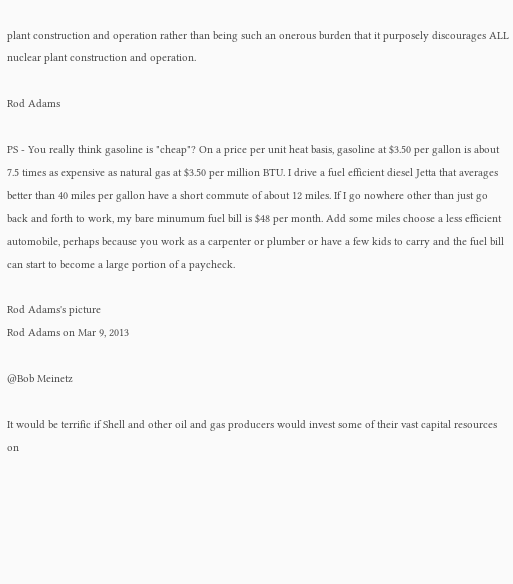plant construction and operation rather than being such an onerous burden that it purposely discourages ALL nuclear plant construction and operation.

Rod Adams

PS - You really think gasoline is "cheap"? On a price per unit heat basis, gasoline at $3.50 per gallon is about 7.5 times as expensive as natural gas at $3.50 per million BTU. I drive a fuel efficient diesel Jetta that averages better than 40 miles per gallon have a short commute of about 12 miles. If I go nowhere other than just go back and forth to work, my bare minumum fuel bill is $48 per month. Add some miles choose a less efficient automobile, perhaps because you work as a carpenter or plumber or have a few kids to carry and the fuel bill can start to become a large portion of a paycheck.

Rod Adams's picture
Rod Adams on Mar 9, 2013

@Bob Meinetz

It would be terrific if Shell and other oil and gas producers would invest some of their vast capital resources on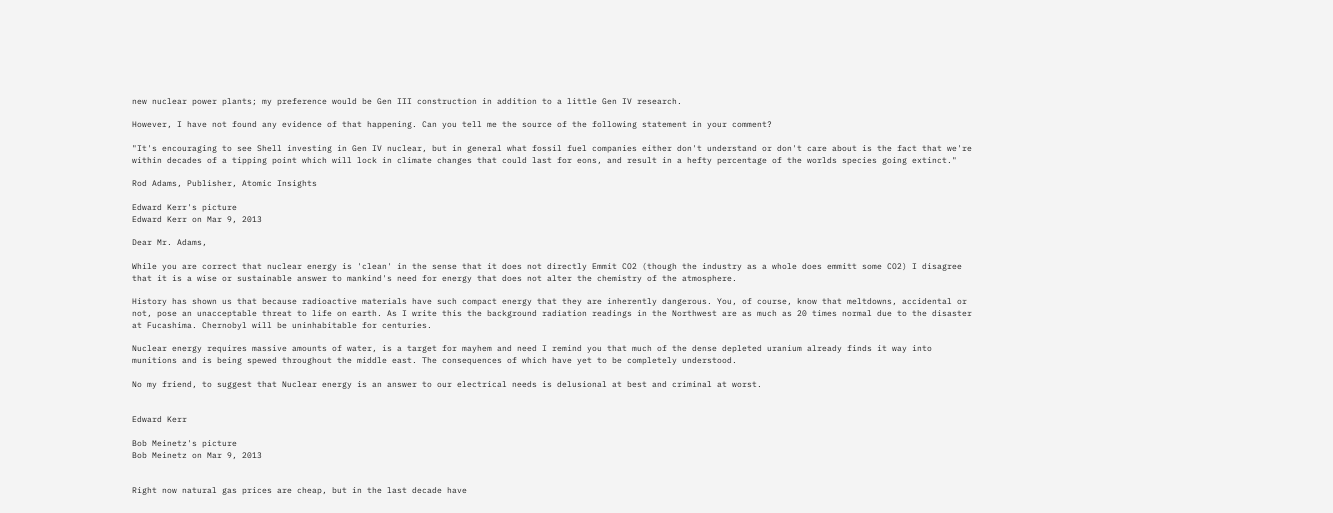new nuclear power plants; my preference would be Gen III construction in addition to a little Gen IV research.

However, I have not found any evidence of that happening. Can you tell me the source of the following statement in your comment?

"It's encouraging to see Shell investing in Gen IV nuclear, but in general what fossil fuel companies either don't understand or don't care about is the fact that we're within decades of a tipping point which will lock in climate changes that could last for eons, and result in a hefty percentage of the worlds species going extinct."

Rod Adams, Publisher, Atomic Insights

Edward Kerr's picture
Edward Kerr on Mar 9, 2013

Dear Mr. Adams,

While you are correct that nuclear energy is 'clean' in the sense that it does not directly Emmit CO2 (though the industry as a whole does emmitt some CO2) I disagree that it is a wise or sustainable answer to mankind's need for energy that does not alter the chemistry of the atmosphere.

History has shown us that because radioactive materials have such compact energy that they are inherently dangerous. You, of course, know that meltdowns, accidental or not, pose an unacceptable threat to life on earth. As I write this the background radiation readings in the Northwest are as much as 20 times normal due to the disaster at Fucashima. Chernobyl will be uninhabitable for centuries.

Nuclear energy requires massive amounts of water, is a target for mayhem and need I remind you that much of the dense depleted uranium already finds it way into munitions and is being spewed throughout the middle east. The consequences of which have yet to be completely understood.

No my friend, to suggest that Nuclear energy is an answer to our electrical needs is delusional at best and criminal at worst.


Edward Kerr

Bob Meinetz's picture
Bob Meinetz on Mar 9, 2013


Right now natural gas prices are cheap, but in the last decade have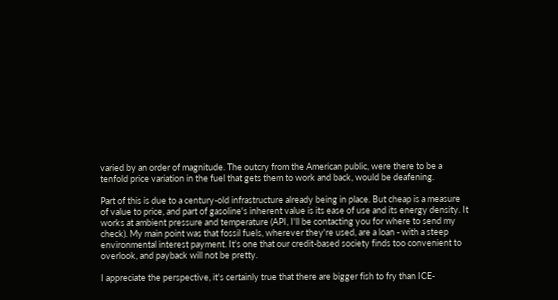varied by an order of magnitude. The outcry from the American public, were there to be a tenfold price variation in the fuel that gets them to work and back, would be deafening.

Part of this is due to a century-old infrastructure already being in place. But cheap is a measure of value to price, and part of gasoline's inherent value is its ease of use and its energy density. It works at ambient pressure and temperature (API, I'll be contacting you for where to send my check). My main point was that fossil fuels, wherever they're used, are a loan - with a steep environmental interest payment. It's one that our credit-based society finds too convenient to overlook, and payback will not be pretty.

I appreciate the perspective, it's certainly true that there are bigger fish to fry than ICE-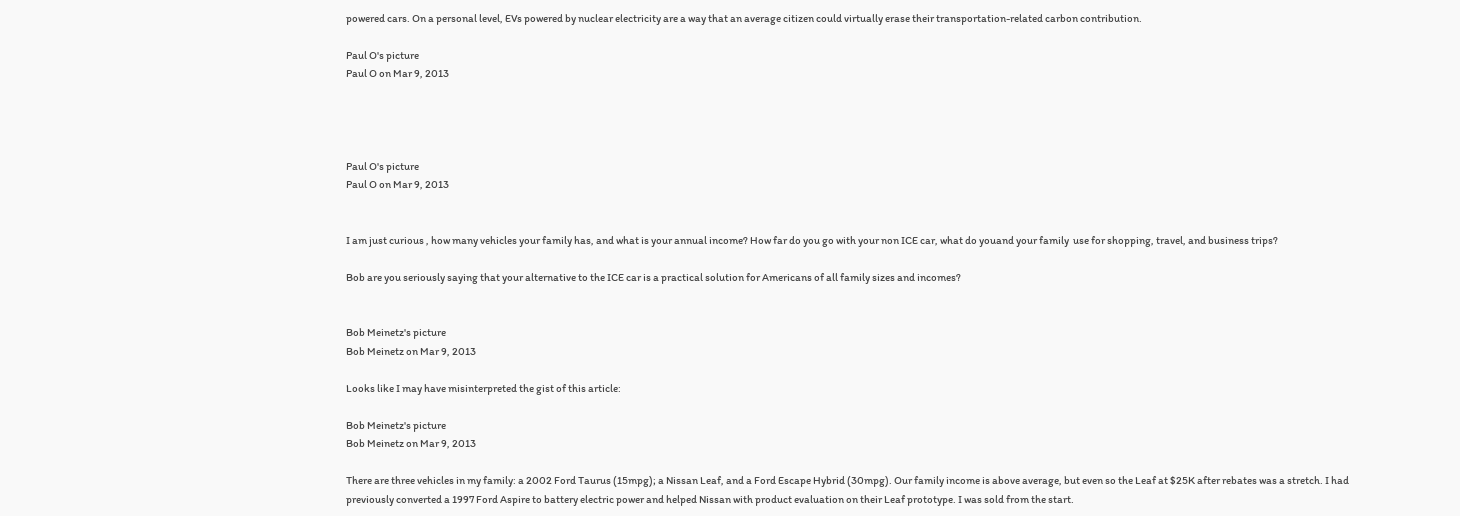powered cars. On a personal level, EVs powered by nuclear electricity are a way that an average citizen could virtually erase their transportation-related carbon contribution.

Paul O's picture
Paul O on Mar 9, 2013




Paul O's picture
Paul O on Mar 9, 2013


I am just curious , how many vehicles your family has, and what is your annual income? How far do you go with your non ICE car, what do youand your family  use for shopping, travel, and business trips?

Bob are you seriously saying that your alternative to the ICE car is a practical solution for Americans of all family sizes and incomes?


Bob Meinetz's picture
Bob Meinetz on Mar 9, 2013

Looks like I may have misinterpreted the gist of this article:

Bob Meinetz's picture
Bob Meinetz on Mar 9, 2013

There are three vehicles in my family: a 2002 Ford Taurus (15mpg); a Nissan Leaf, and a Ford Escape Hybrid (30mpg). Our family income is above average, but even so the Leaf at $25K after rebates was a stretch. I had previously converted a 1997 Ford Aspire to battery electric power and helped Nissan with product evaluation on their Leaf prototype. I was sold from the start.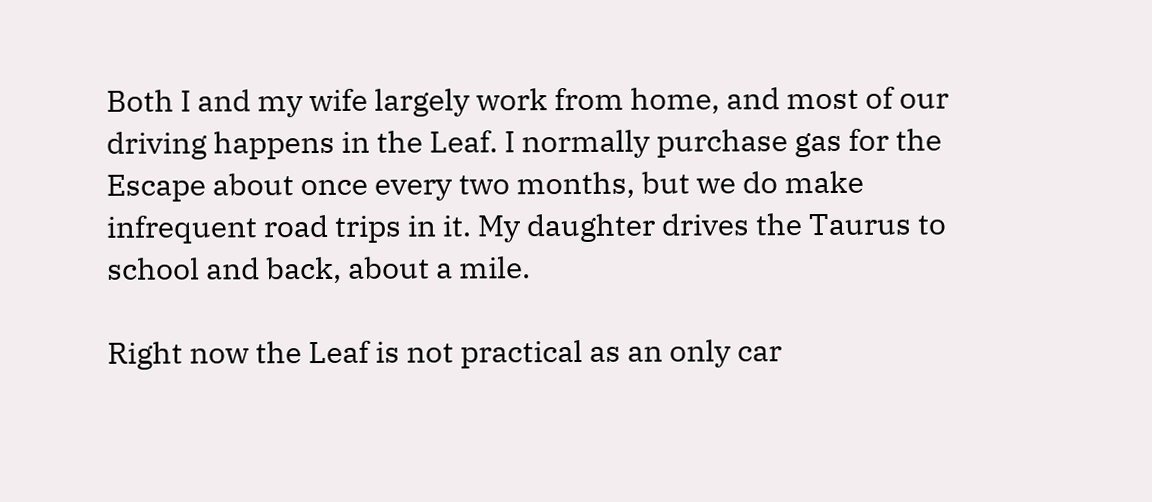Both I and my wife largely work from home, and most of our driving happens in the Leaf. I normally purchase gas for the Escape about once every two months, but we do make infrequent road trips in it. My daughter drives the Taurus to school and back, about a mile.

Right now the Leaf is not practical as an only car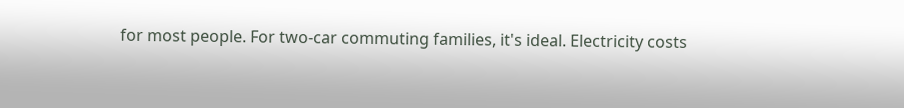for most people. For two-car commuting families, it's ideal. Electricity costs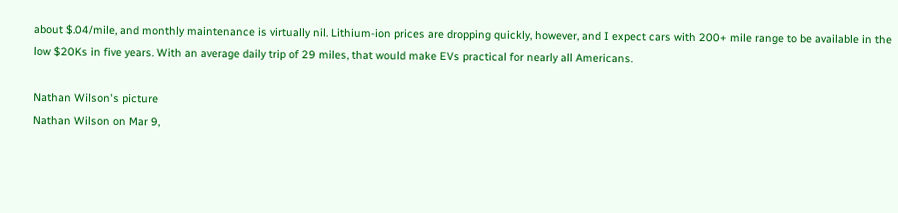about $.04/mile, and monthly maintenance is virtually nil. Lithium-ion prices are dropping quickly, however, and I expect cars with 200+ mile range to be available in the low $20Ks in five years. With an average daily trip of 29 miles, that would make EVs practical for nearly all Americans.

Nathan Wilson's picture
Nathan Wilson on Mar 9,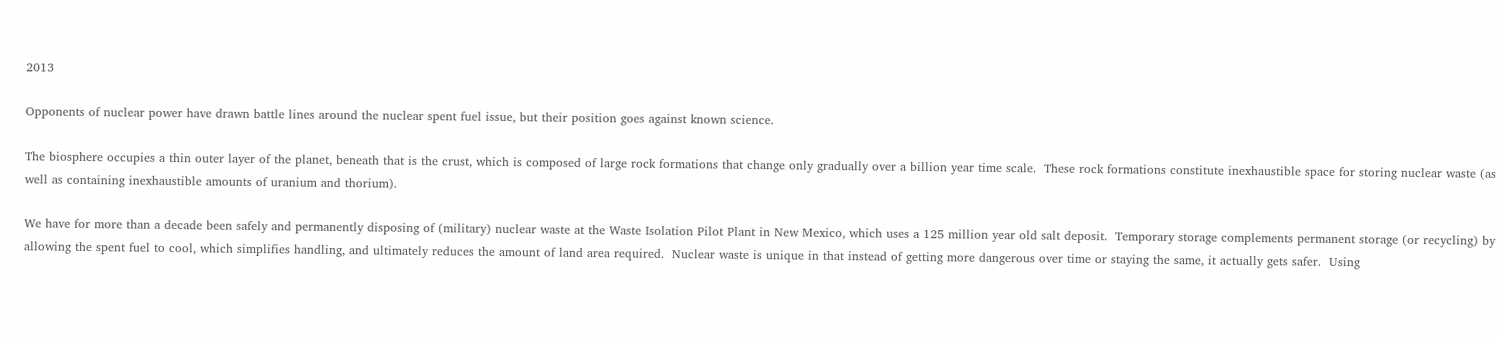2013

Opponents of nuclear power have drawn battle lines around the nuclear spent fuel issue, but their position goes against known science.

The biosphere occupies a thin outer layer of the planet, beneath that is the crust, which is composed of large rock formations that change only gradually over a billion year time scale.  These rock formations constitute inexhaustible space for storing nuclear waste (as well as containing inexhaustible amounts of uranium and thorium).

We have for more than a decade been safely and permanently disposing of (military) nuclear waste at the Waste Isolation Pilot Plant in New Mexico, which uses a 125 million year old salt deposit.  Temporary storage complements permanent storage (or recycling) by allowing the spent fuel to cool, which simplifies handling, and ultimately reduces the amount of land area required.  Nuclear waste is unique in that instead of getting more dangerous over time or staying the same, it actually gets safer.  Using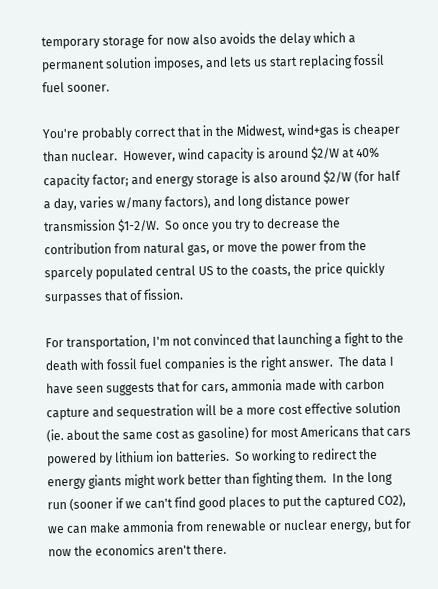temporary storage for now also avoids the delay which a permanent solution imposes, and lets us start replacing fossil fuel sooner.

You're probably correct that in the Midwest, wind+gas is cheaper than nuclear.  However, wind capacity is around $2/W at 40% capacity factor; and energy storage is also around $2/W (for half a day, varies w/many factors), and long distance power transmission $1-2/W.  So once you try to decrease the contribution from natural gas, or move the power from the sparcely populated central US to the coasts, the price quickly surpasses that of fission.

For transportation, I'm not convinced that launching a fight to the death with fossil fuel companies is the right answer.  The data I have seen suggests that for cars, ammonia made with carbon capture and sequestration will be a more cost effective solution (ie. about the same cost as gasoline) for most Americans that cars powered by lithium ion batteries.  So working to redirect the energy giants might work better than fighting them.  In the long run (sooner if we can't find good places to put the captured CO2), we can make ammonia from renewable or nuclear energy, but for now the economics aren't there.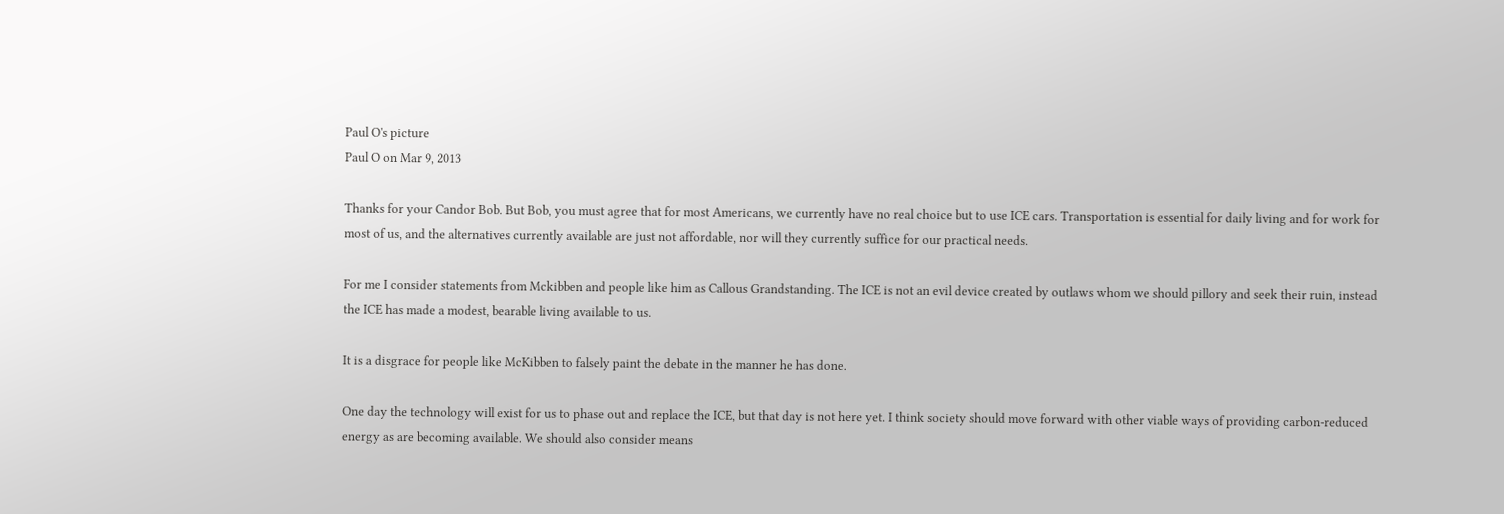Paul O's picture
Paul O on Mar 9, 2013

Thanks for your Candor Bob. But Bob, you must agree that for most Americans, we currently have no real choice but to use ICE cars. Transportation is essential for daily living and for work for most of us, and the alternatives currently available are just not affordable, nor will they currently suffice for our practical needs.

For me I consider statements from Mckibben and people like him as Callous Grandstanding. The ICE is not an evil device created by outlaws whom we should pillory and seek their ruin, instead the ICE has made a modest, bearable living available to us.

It is a disgrace for people like McKibben to falsely paint the debate in the manner he has done.

One day the technology will exist for us to phase out and replace the ICE, but that day is not here yet. I think society should move forward with other viable ways of providing carbon-reduced energy as are becoming available. We should also consider means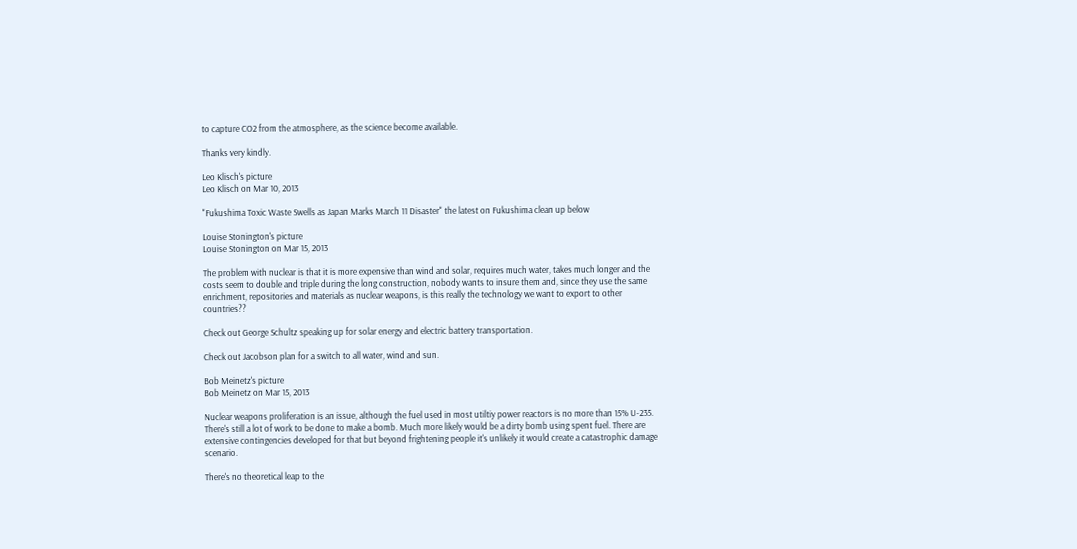to capture CO2 from the atmosphere, as the science become available.

Thanks very kindly.

Leo Klisch's picture
Leo Klisch on Mar 10, 2013

"Fukushima Toxic Waste Swells as Japan Marks March 11 Disaster" the latest on Fukushima clean up below

Louise Stonington's picture
Louise Stonington on Mar 15, 2013

The problem with nuclear is that it is more expensive than wind and solar, requires much water, takes much longer and the costs seem to double and triple during the long construction, nobody wants to insure them and, since they use the same enrichment, repositories and materials as nuclear weapons, is this really the technology we want to export to other countries??

Check out George Schultz speaking up for solar energy and electric battery transportation.

Check out Jacobson plan for a switch to all water, wind and sun.

Bob Meinetz's picture
Bob Meinetz on Mar 15, 2013

Nuclear weapons proliferation is an issue, although the fuel used in most utiltiy power reactors is no more than 15% U-235. There's still a lot of work to be done to make a bomb. Much more likely would be a dirty bomb using spent fuel. There are extensive contingencies developed for that but beyond frightening people it's unlikely it would create a catastrophic damage scenario.

There's no theoretical leap to the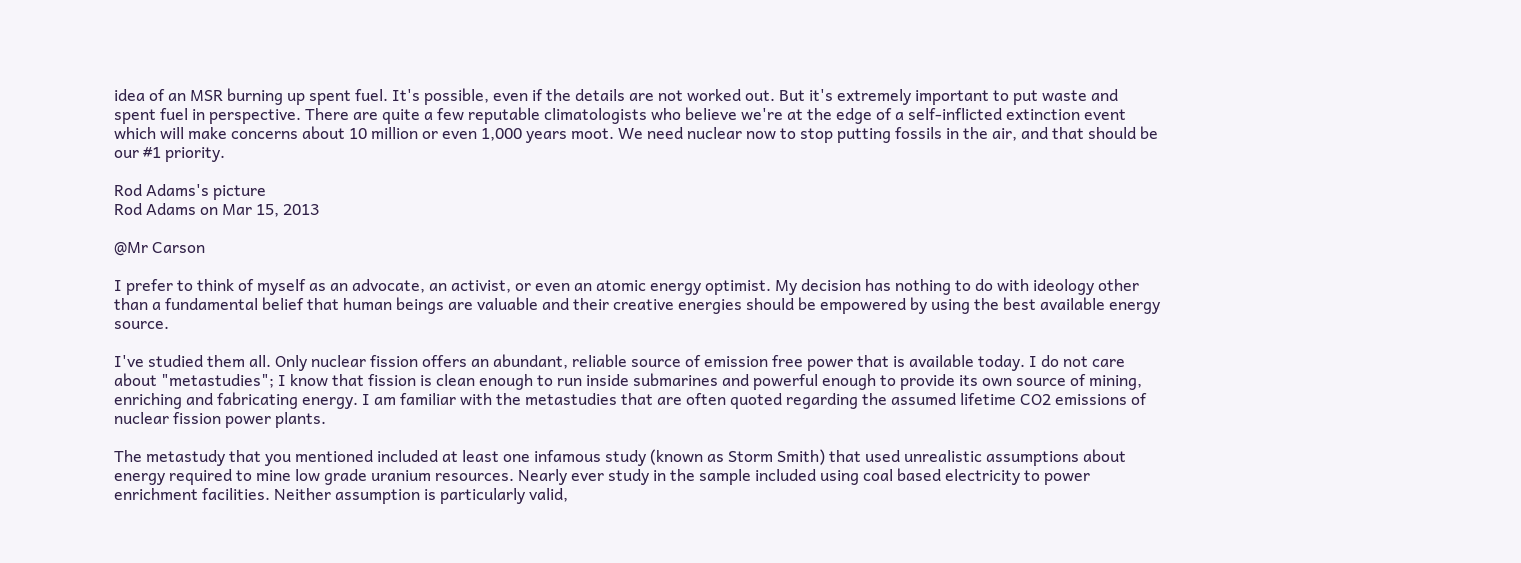idea of an MSR burning up spent fuel. It's possible, even if the details are not worked out. But it's extremely important to put waste and spent fuel in perspective. There are quite a few reputable climatologists who believe we're at the edge of a self-inflicted extinction event which will make concerns about 10 million or even 1,000 years moot. We need nuclear now to stop putting fossils in the air, and that should be our #1 priority.

Rod Adams's picture
Rod Adams on Mar 15, 2013

@Mr Carson

I prefer to think of myself as an advocate, an activist, or even an atomic energy optimist. My decision has nothing to do with ideology other than a fundamental belief that human beings are valuable and their creative energies should be empowered by using the best available energy source.

I've studied them all. Only nuclear fission offers an abundant, reliable source of emission free power that is available today. I do not care about "metastudies"; I know that fission is clean enough to run inside submarines and powerful enough to provide its own source of mining, enriching and fabricating energy. I am familiar with the metastudies that are often quoted regarding the assumed lifetime CO2 emissions of nuclear fission power plants.

The metastudy that you mentioned included at least one infamous study (known as Storm Smith) that used unrealistic assumptions about energy required to mine low grade uranium resources. Nearly ever study in the sample included using coal based electricity to power enrichment facilities. Neither assumption is particularly valid,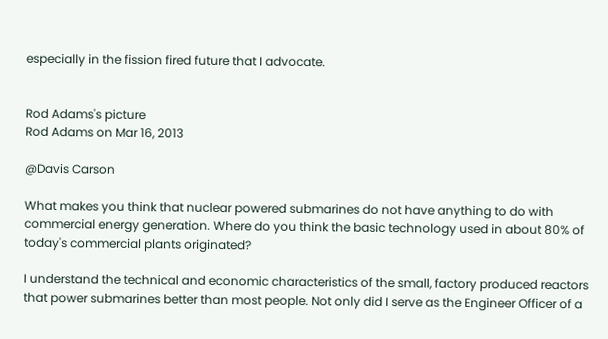especially in the fission fired future that I advocate.


Rod Adams's picture
Rod Adams on Mar 16, 2013

@Davis Carson

What makes you think that nuclear powered submarines do not have anything to do with commercial energy generation. Where do you think the basic technology used in about 80% of today's commercial plants originated?

I understand the technical and economic characteristics of the small, factory produced reactors that power submarines better than most people. Not only did I serve as the Engineer Officer of a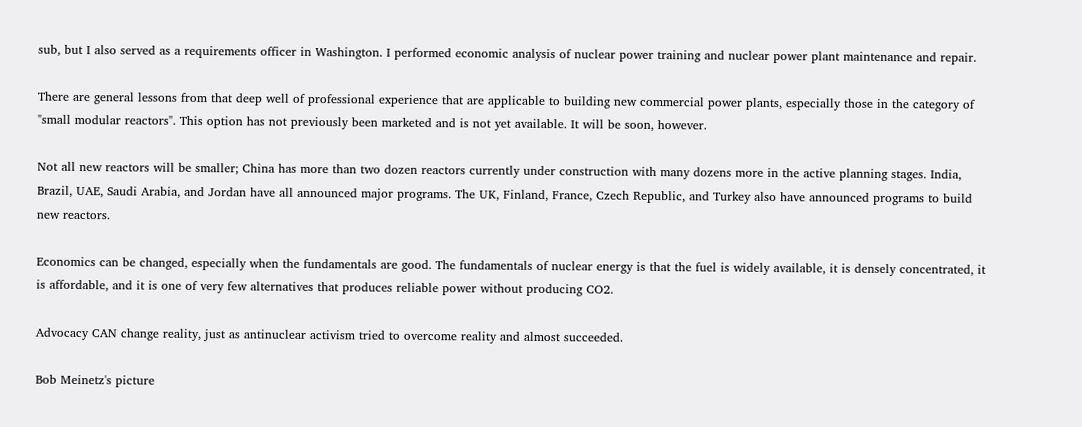sub, but I also served as a requirements officer in Washington. I performed economic analysis of nuclear power training and nuclear power plant maintenance and repair.

There are general lessons from that deep well of professional experience that are applicable to building new commercial power plants, especially those in the category of "small modular reactors". This option has not previously been marketed and is not yet available. It will be soon, however.

Not all new reactors will be smaller; China has more than two dozen reactors currently under construction with many dozens more in the active planning stages. India, Brazil, UAE, Saudi Arabia, and Jordan have all announced major programs. The UK, Finland, France, Czech Republic, and Turkey also have announced programs to build new reactors.

Economics can be changed, especially when the fundamentals are good. The fundamentals of nuclear energy is that the fuel is widely available, it is densely concentrated, it is affordable, and it is one of very few alternatives that produces reliable power without producing CO2.

Advocacy CAN change reality, just as antinuclear activism tried to overcome reality and almost succeeded.

Bob Meinetz's picture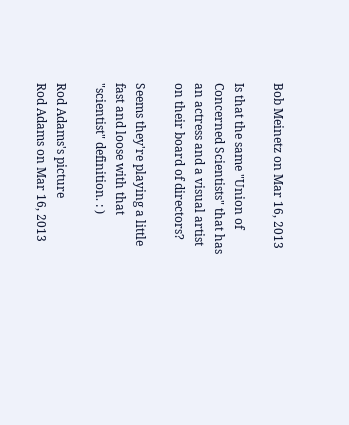Bob Meinetz on Mar 16, 2013

Is that the same "Union of Concerned Scientists" that has an actress and a visual artist on their board of directors?

Seems they're playing a little fast and loose with that "scientist" definition. : )

Rod Adams's picture
Rod Adams on Mar 16, 2013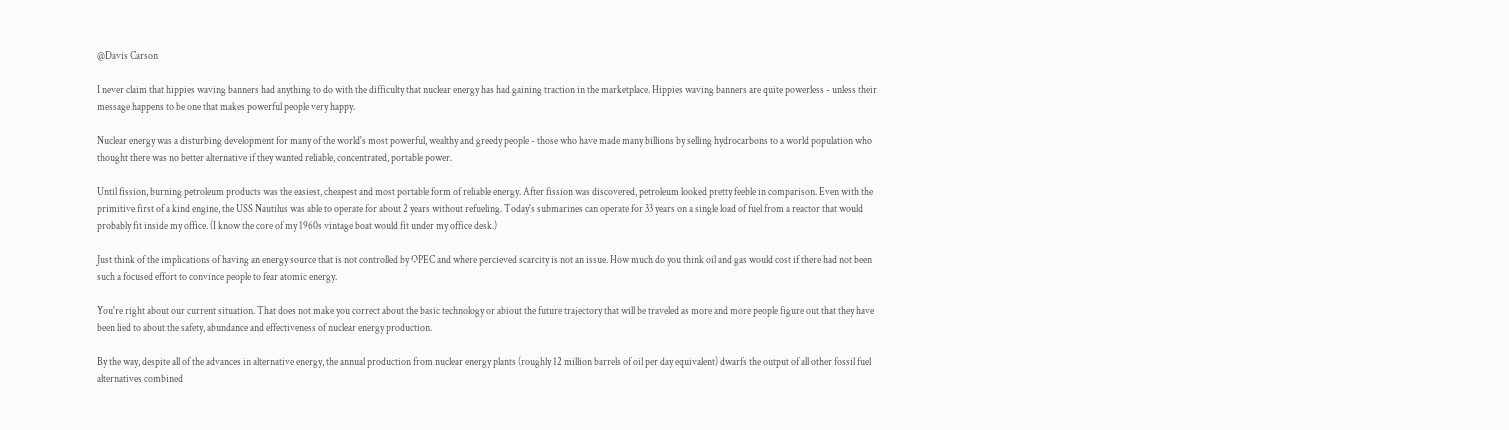@Davis Carson

I never claim that hippies waving banners had anything to do with the difficulty that nuclear energy has had gaining traction in the marketplace. Hippies waving banners are quite powerless - unless their message happens to be one that makes powerful people very happy.

Nuclear energy was a disturbing development for many of the world's most powerful, wealthy and greedy people - those who have made many billions by selling hydrocarbons to a world population who thought there was no better alternative if they wanted reliable, concentrated, portable power.

Until fission, burning petroleum products was the easiest, cheapest and most portable form of reliable energy. After fission was discovered, petroleum looked pretty feeble in comparison. Even with the primitive first of a kind engine, the USS Nautilus was able to operate for about 2 years without refueling. Today's submarines can operate for 33 years on a single load of fuel from a reactor that would probably fit inside my office. (I know the core of my 1960s vintage boat would fit under my office desk.)

Just think of the implications of having an energy source that is not controlled by OPEC and where percieved scarcity is not an issue. How much do you think oil and gas would cost if there had not been such a focused effort to convince people to fear atomic energy.

You're right about our current situation. That does not make you correct about the basic technology or abiout the future trajectory that will be traveled as more and more people figure out that they have been lied to about the safety, abundance and effectiveness of nuclear energy production.

By the way, despite all of the advances in alternative energy, the annual production from nuclear energy plants (roughly 12 million barrels of oil per day equivalent) dwarfs the output of all other fossil fuel alternatives combined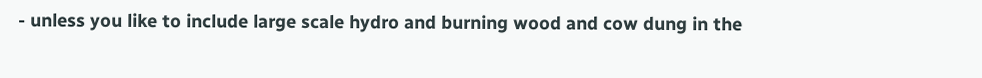- unless you like to include large scale hydro and burning wood and cow dung in the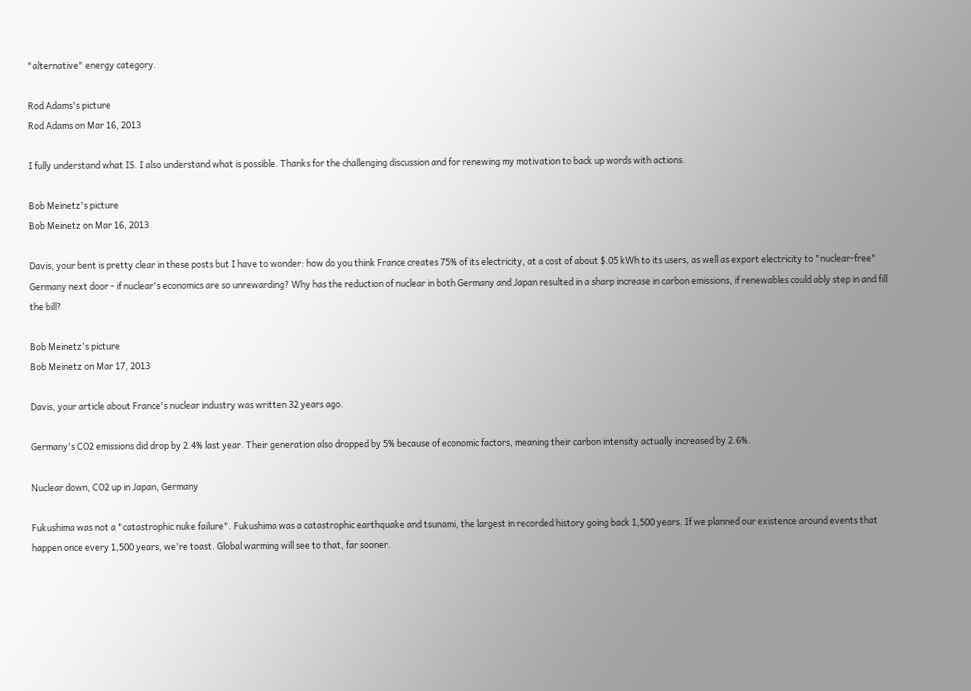"alternative" energy category.

Rod Adams's picture
Rod Adams on Mar 16, 2013

I fully understand what IS. I also understand what is possible. Thanks for the challenging discussion and for renewing my motivation to back up words with actions.

Bob Meinetz's picture
Bob Meinetz on Mar 16, 2013

Davis, your bent is pretty clear in these posts but I have to wonder: how do you think France creates 75% of its electricity, at a cost of about $.05 kWh to its users, as well as export electricity to "nuclear-free" Germany next door - if nuclear's economics are so unrewarding? Why has the reduction of nuclear in both Germany and Japan resulted in a sharp increase in carbon emissions, if renewables could ably step in and fill the bill?

Bob Meinetz's picture
Bob Meinetz on Mar 17, 2013

Davis, your article about France's nuclear industry was written 32 years ago.

Germany's CO2 emissions did drop by 2.4% last year. Their generation also dropped by 5% because of economic factors, meaning their carbon intensity actually increased by 2.6%.

Nuclear down, CO2 up in Japan, Germany

Fukushima was not a "catastrophic nuke failure". Fukushima was a catastrophic earthquake and tsunami, the largest in recorded history going back 1,500 years. If we planned our existence around events that happen once every 1,500 years, we're toast. Global warming will see to that, far sooner.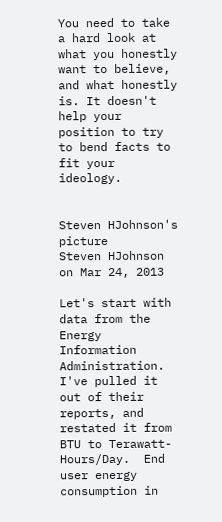You need to take a hard look at what you honestly want to believe, and what honestly is. It doesn't help your position to try to bend facts to fit your ideology.


Steven HJohnson's picture
Steven HJohnson on Mar 24, 2013

Let's start with data from the Energy Information Administration.  I've pulled it out of their reports, and restated it from BTU to Terawatt-Hours/Day.  End user energy consumption in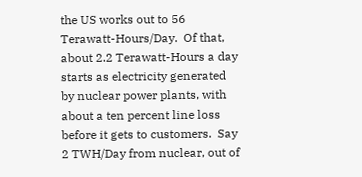the US works out to 56 Terawatt-Hours/Day.  Of that, about 2.2 Terawatt-Hours a day starts as electricity generated by nuclear power plants, with about a ten percent line loss before it gets to customers.  Say 2 TWH/Day from nuclear, out of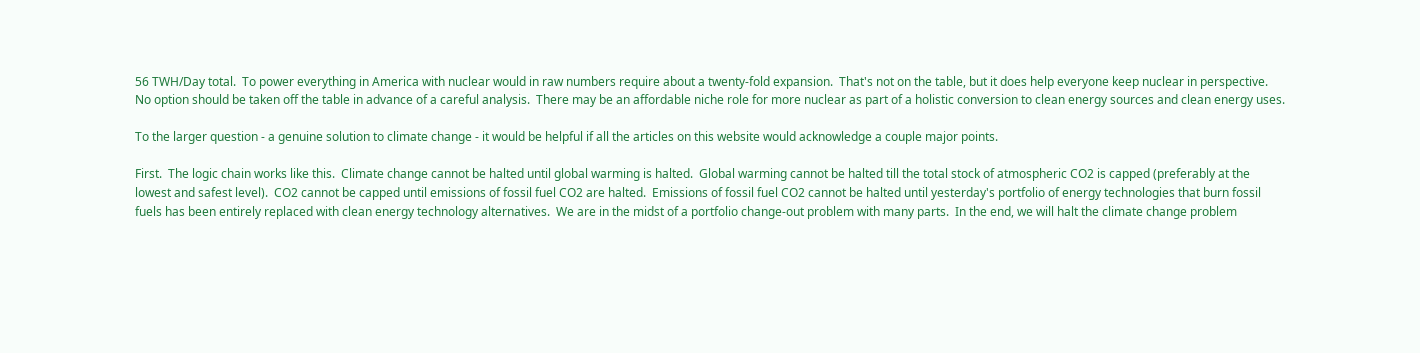56 TWH/Day total.  To power everything in America with nuclear would in raw numbers require about a twenty-fold expansion.  That's not on the table, but it does help everyone keep nuclear in perspective.  No option should be taken off the table in advance of a careful analysis.  There may be an affordable niche role for more nuclear as part of a holistic conversion to clean energy sources and clean energy uses.

To the larger question - a genuine solution to climate change - it would be helpful if all the articles on this website would acknowledge a couple major points.

First.  The logic chain works like this.  Climate change cannot be halted until global warming is halted.  Global warming cannot be halted till the total stock of atmospheric CO2 is capped (preferably at the lowest and safest level).  CO2 cannot be capped until emissions of fossil fuel CO2 are halted.  Emissions of fossil fuel CO2 cannot be halted until yesterday's portfolio of energy technologies that burn fossil fuels has been entirely replaced with clean energy technology alternatives.  We are in the midst of a portfolio change-out problem with many parts.  In the end, we will halt the climate change problem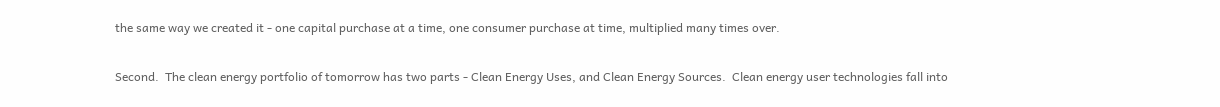the same way we created it - one capital purchase at a time, one consumer purchase at time, multiplied many times over.

Second.  The clean energy portfolio of tomorrow has two parts - Clean Energy Uses, and Clean Energy Sources.  Clean energy user technologies fall into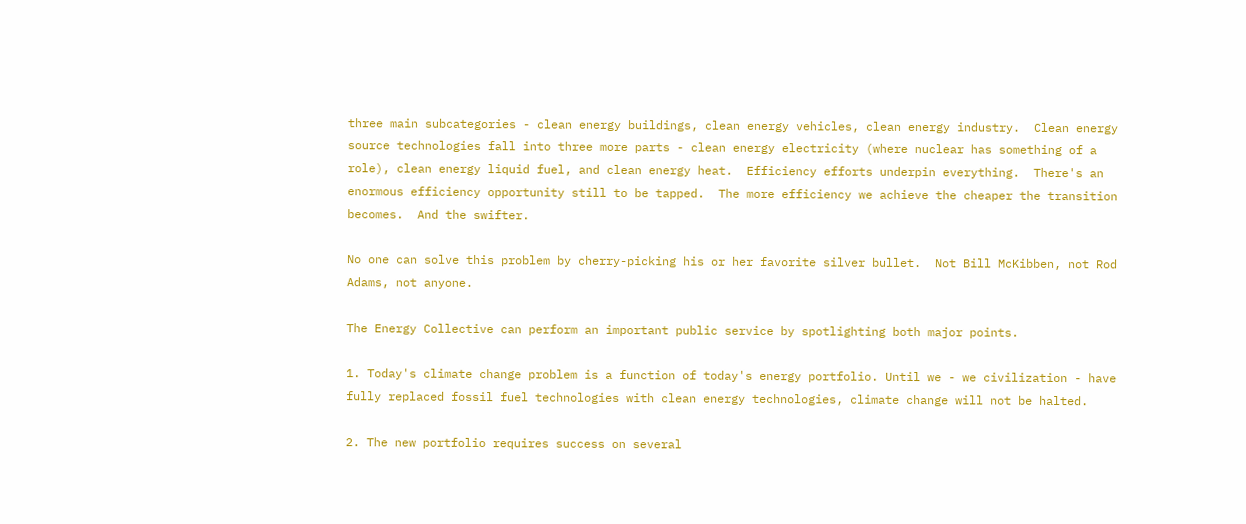three main subcategories - clean energy buildings, clean energy vehicles, clean energy industry.  Clean energy source technologies fall into three more parts - clean energy electricity (where nuclear has something of a role), clean energy liquid fuel, and clean energy heat.  Efficiency efforts underpin everything.  There's an enormous efficiency opportunity still to be tapped.  The more efficiency we achieve the cheaper the transition becomes.  And the swifter.

No one can solve this problem by cherry-picking his or her favorite silver bullet.  Not Bill McKibben, not Rod Adams, not anyone.

The Energy Collective can perform an important public service by spotlighting both major points.

1. Today's climate change problem is a function of today's energy portfolio. Until we - we civilization - have fully replaced fossil fuel technologies with clean energy technologies, climate change will not be halted.

2. The new portfolio requires success on several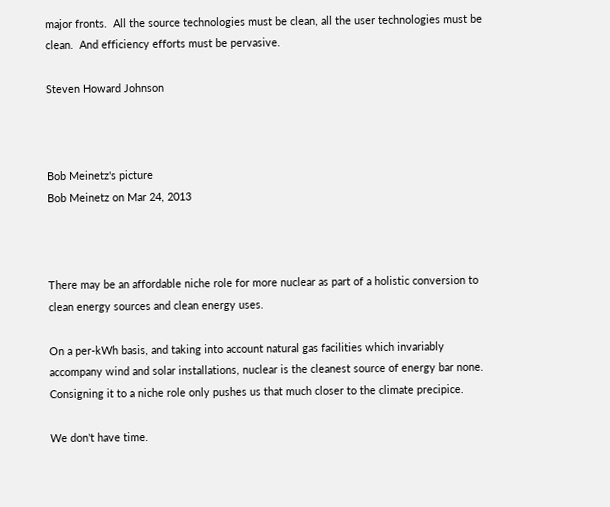major fronts.  All the source technologies must be clean, all the user technologies must be clean.  And efficiency efforts must be pervasive.

Steven Howard Johnson



Bob Meinetz's picture
Bob Meinetz on Mar 24, 2013



There may be an affordable niche role for more nuclear as part of a holistic conversion to clean energy sources and clean energy uses.

On a per-kWh basis, and taking into account natural gas facilities which invariably accompany wind and solar installations, nuclear is the cleanest source of energy bar none. Consigning it to a niche role only pushes us that much closer to the climate precipice.

We don't have time.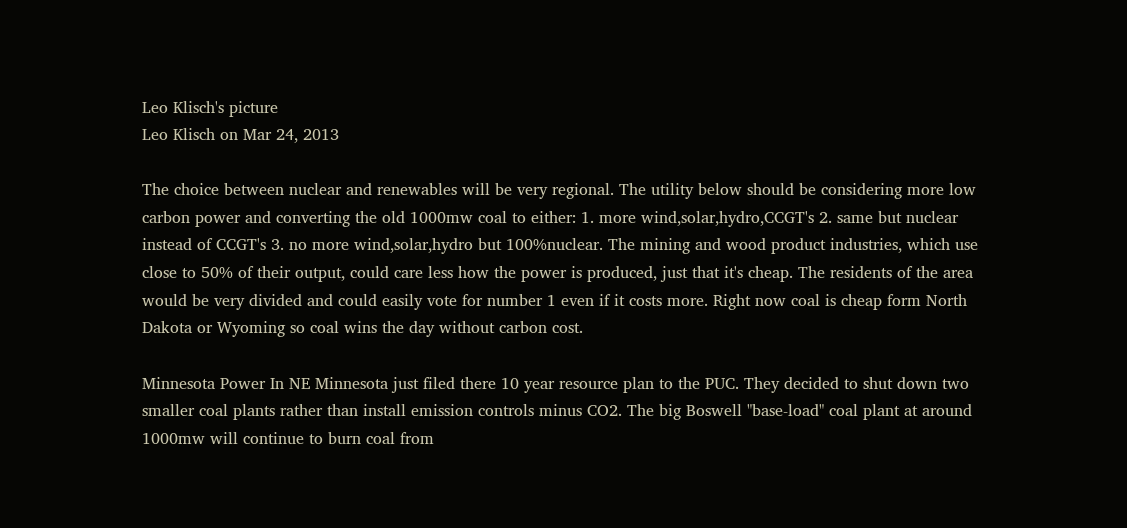Leo Klisch's picture
Leo Klisch on Mar 24, 2013

The choice between nuclear and renewables will be very regional. The utility below should be considering more low carbon power and converting the old 1000mw coal to either: 1. more wind,solar,hydro,CCGT's 2. same but nuclear instead of CCGT's 3. no more wind,solar,hydro but 100%nuclear. The mining and wood product industries, which use close to 50% of their output, could care less how the power is produced, just that it's cheap. The residents of the area would be very divided and could easily vote for number 1 even if it costs more. Right now coal is cheap form North Dakota or Wyoming so coal wins the day without carbon cost.

Minnesota Power In NE Minnesota just filed there 10 year resource plan to the PUC. They decided to shut down two smaller coal plants rather than install emission controls minus CO2. The big Boswell "base-load" coal plant at around 1000mw will continue to burn coal from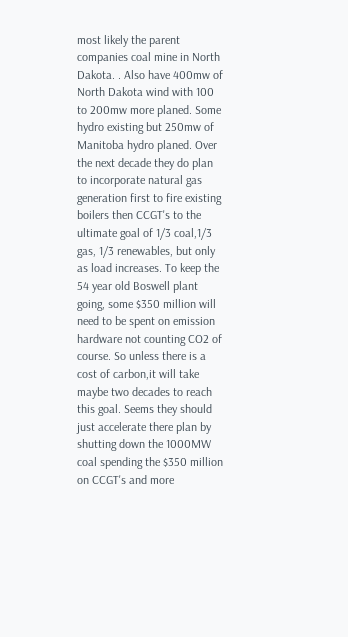most likely the parent companies coal mine in North Dakota. . Also have 400mw of North Dakota wind with 100 to 200mw more planed. Some hydro existing but 250mw of Manitoba hydro planed. Over the next decade they do plan to incorporate natural gas generation first to fire existing boilers then CCGT's to the ultimate goal of 1/3 coal,1/3 gas, 1/3 renewables, but only as load increases. To keep the 54 year old Boswell plant going, some $350 million will need to be spent on emission hardware not counting CO2 of course. So unless there is a cost of carbon,it will take maybe two decades to reach this goal. Seems they should just accelerate there plan by shutting down the 1000MW coal spending the $350 million on CCGT's and more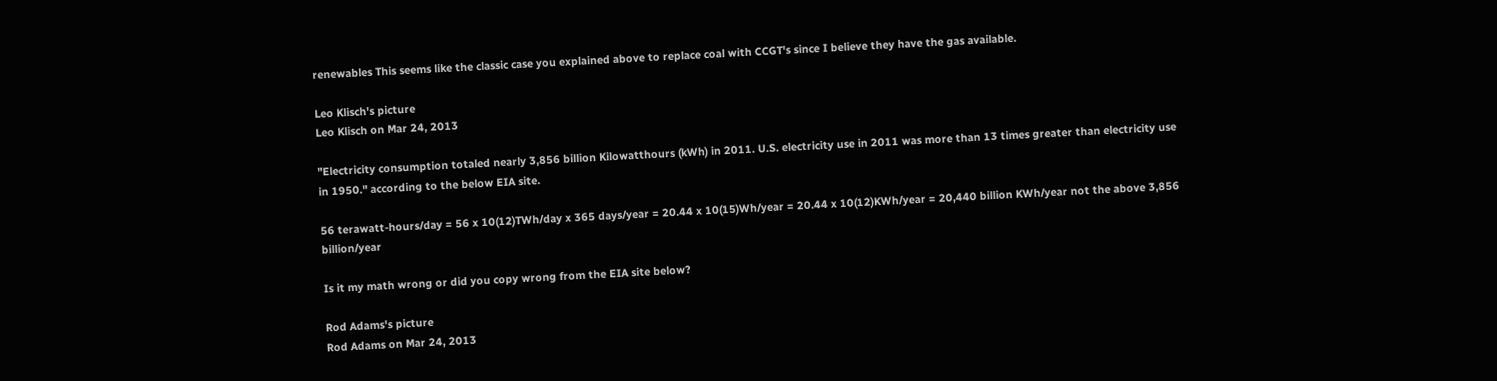renewables This seems like the classic case you explained above to replace coal with CCGT's since I believe they have the gas available.

Leo Klisch's picture
Leo Klisch on Mar 24, 2013

"Electricity consumption totaled nearly 3,856 billion Kilowatthours (kWh) in 2011. U.S. electricity use in 2011 was more than 13 times greater than electricity use in 1950." according to the below EIA site.

56 terawatt-hours/day = 56 x 10(12)TWh/day x 365 days/year = 20.44 x 10(15)Wh/year = 20.44 x 10(12)KWh/year = 20,440 billion KWh/year not the above 3,856 billion/year

Is it my math wrong or did you copy wrong from the EIA site below?

Rod Adams's picture
Rod Adams on Mar 24, 2013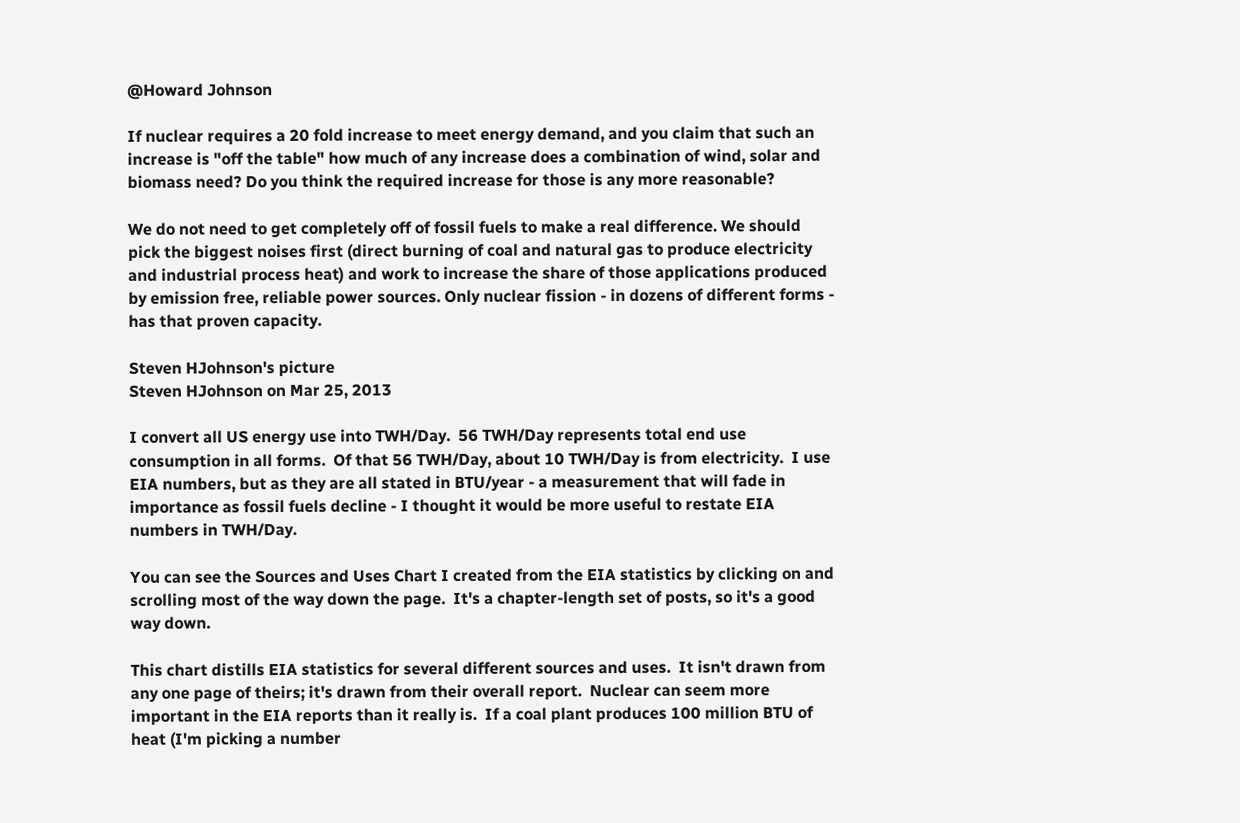@Howard Johnson

If nuclear requires a 20 fold increase to meet energy demand, and you claim that such an increase is "off the table" how much of any increase does a combination of wind, solar and biomass need? Do you think the required increase for those is any more reasonable?

We do not need to get completely off of fossil fuels to make a real difference. We should pick the biggest noises first (direct burning of coal and natural gas to produce electricity and industrial process heat) and work to increase the share of those applications produced by emission free, reliable power sources. Only nuclear fission - in dozens of different forms - has that proven capacity.

Steven HJohnson's picture
Steven HJohnson on Mar 25, 2013

I convert all US energy use into TWH/Day.  56 TWH/Day represents total end use consumption in all forms.  Of that 56 TWH/Day, about 10 TWH/Day is from electricity.  I use EIA numbers, but as they are all stated in BTU/year - a measurement that will fade in importance as fossil fuels decline - I thought it would be more useful to restate EIA numbers in TWH/Day.

You can see the Sources and Uses Chart I created from the EIA statistics by clicking on and scrolling most of the way down the page.  It's a chapter-length set of posts, so it's a good way down.

This chart distills EIA statistics for several different sources and uses.  It isn't drawn from any one page of theirs; it's drawn from their overall report.  Nuclear can seem more important in the EIA reports than it really is.  If a coal plant produces 100 million BTU of heat (I'm picking a number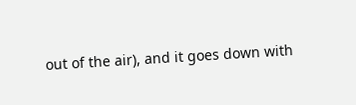out of the air), and it goes down with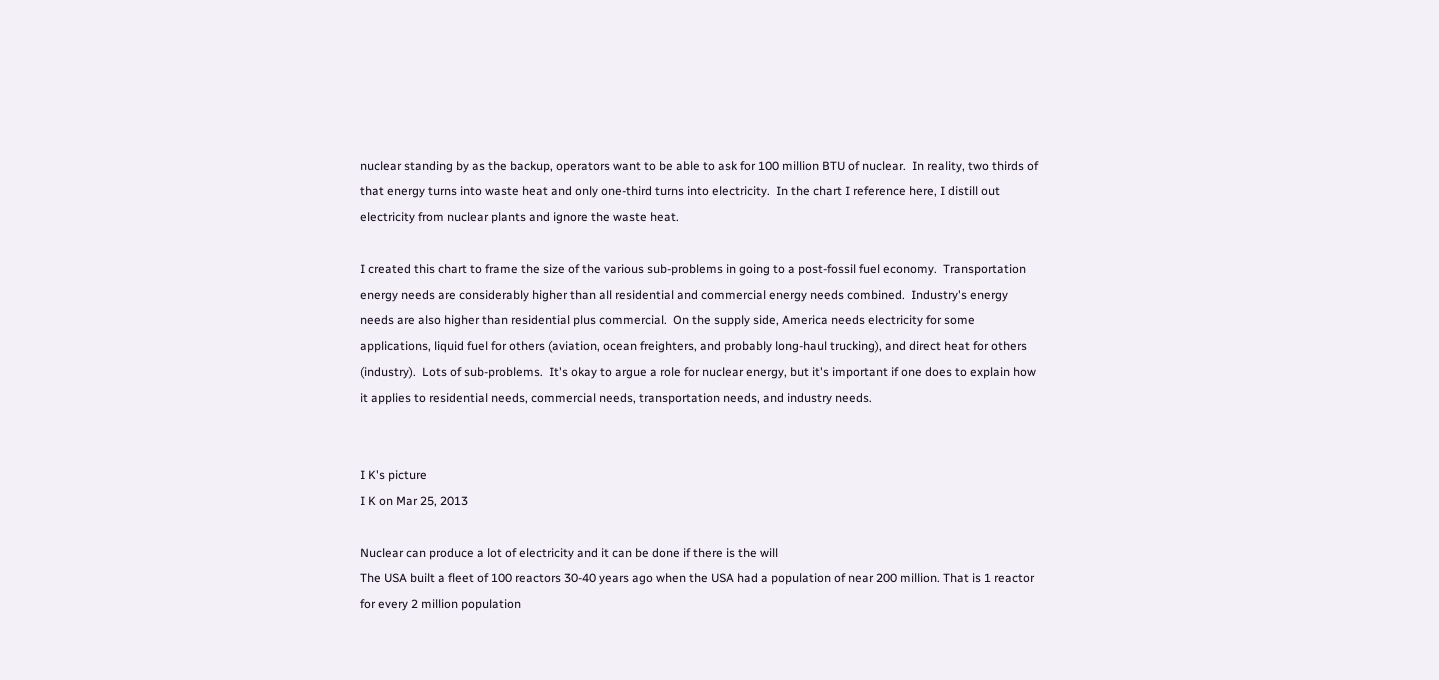nuclear standing by as the backup, operators want to be able to ask for 100 million BTU of nuclear.  In reality, two thirds of that energy turns into waste heat and only one-third turns into electricity.  In the chart I reference here, I distill out electricity from nuclear plants and ignore the waste heat.

I created this chart to frame the size of the various sub-problems in going to a post-fossil fuel economy.  Transportation energy needs are considerably higher than all residential and commercial energy needs combined.  Industry's energy needs are also higher than residential plus commercial.  On the supply side, America needs electricity for some applications, liquid fuel for others (aviation, ocean freighters, and probably long-haul trucking), and direct heat for others (industry).  Lots of sub-problems.  It's okay to argue a role for nuclear energy, but it's important if one does to explain how it applies to residential needs, commercial needs, transportation needs, and industry needs.


I K's picture
I K on Mar 25, 2013

Nuclear can produce a lot of electricity and it can be done if there is the will
The USA built a fleet of 100 reactors 30-40 years ago when the USA had a population of near 200 million. That is 1 reactor for every 2 million population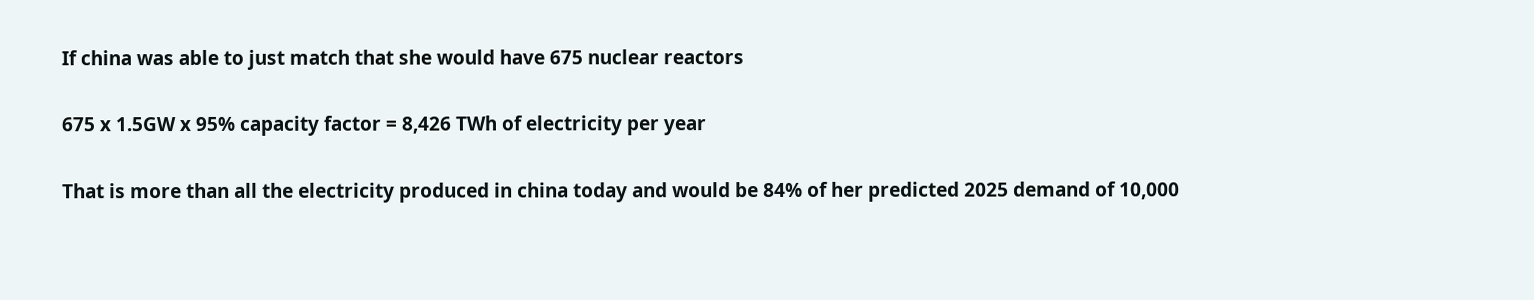If china was able to just match that she would have 675 nuclear reactors

675 x 1.5GW x 95% capacity factor = 8,426 TWh of electricity per year

That is more than all the electricity produced in china today and would be 84% of her predicted 2025 demand of 10,000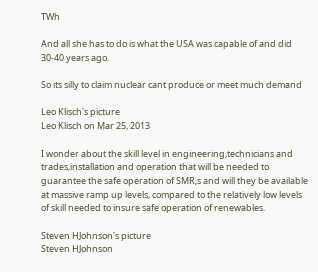TWh

And all she has to do is what the USA was capable of and did 30-40 years ago.

So its silly to claim nuclear cant produce or meet much demand

Leo Klisch's picture
Leo Klisch on Mar 25, 2013

I wonder about the skill level in engineering,technicians and trades,installation and operation that will be needed to guarantee the safe operation of SMR,s and will they be available at massive ramp up levels, compared to the relatively low levels of skill needed to insure safe operation of renewables.

Steven HJohnson's picture
Steven HJohnson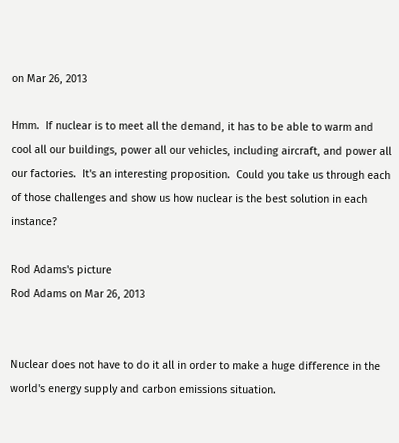on Mar 26, 2013

Hmm.  If nuclear is to meet all the demand, it has to be able to warm and cool all our buildings, power all our vehicles, including aircraft, and power all our factories.  It's an interesting proposition.  Could you take us through each of those challenges and show us how nuclear is the best solution in each instance?

Rod Adams's picture
Rod Adams on Mar 26, 2013


Nuclear does not have to do it all in order to make a huge difference in the world's energy supply and carbon emissions situation.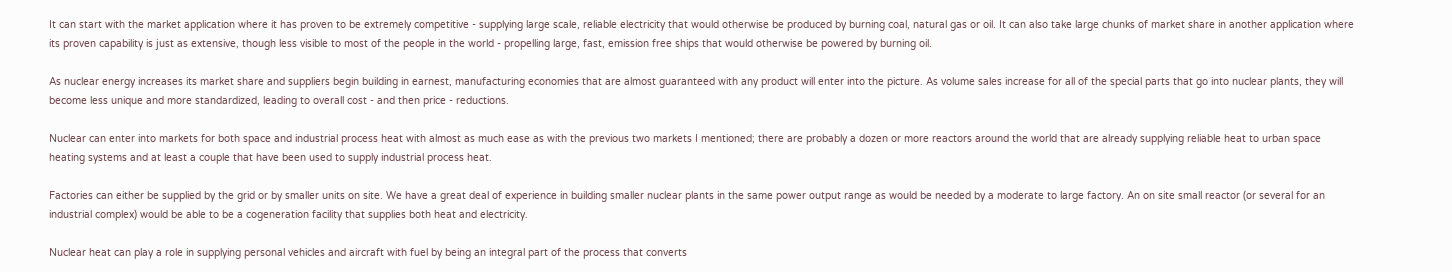It can start with the market application where it has proven to be extremely competitive - supplying large scale, reliable electricity that would otherwise be produced by burning coal, natural gas or oil. It can also take large chunks of market share in another application where its proven capability is just as extensive, though less visible to most of the people in the world - propelling large, fast, emission free ships that would otherwise be powered by burning oil.

As nuclear energy increases its market share and suppliers begin building in earnest, manufacturing economies that are almost guaranteed with any product will enter into the picture. As volume sales increase for all of the special parts that go into nuclear plants, they will become less unique and more standardized, leading to overall cost - and then price - reductions.

Nuclear can enter into markets for both space and industrial process heat with almost as much ease as with the previous two markets I mentioned; there are probably a dozen or more reactors around the world that are already supplying reliable heat to urban space heating systems and at least a couple that have been used to supply industrial process heat.

Factories can either be supplied by the grid or by smaller units on site. We have a great deal of experience in building smaller nuclear plants in the same power output range as would be needed by a moderate to large factory. An on site small reactor (or several for an industrial complex) would be able to be a cogeneration facility that supplies both heat and electricity.

Nuclear heat can play a role in supplying personal vehicles and aircraft with fuel by being an integral part of the process that converts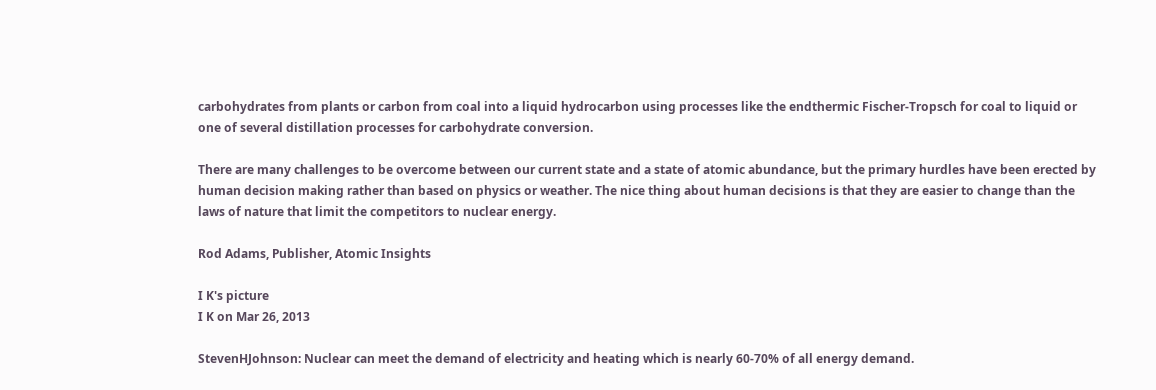carbohydrates from plants or carbon from coal into a liquid hydrocarbon using processes like the endthermic Fischer-Tropsch for coal to liquid or one of several distillation processes for carbohydrate conversion.

There are many challenges to be overcome between our current state and a state of atomic abundance, but the primary hurdles have been erected by human decision making rather than based on physics or weather. The nice thing about human decisions is that they are easier to change than the laws of nature that limit the competitors to nuclear energy.

Rod Adams, Publisher, Atomic Insights

I K's picture
I K on Mar 26, 2013

StevenHJohnson: Nuclear can meet the demand of electricity and heating which is nearly 60-70% of all energy demand.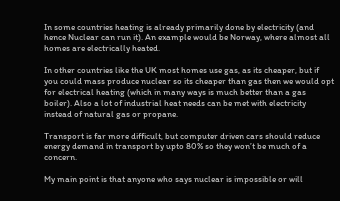In some countries heating is already primarily done by electricity (and hence Nuclear can run it). An example would be Norway, where almost all homes are electrically heated.

In other countries like the UK most homes use gas, as its cheaper, but if you could mass produce nuclear so its cheaper than gas then we would opt for electrical heating (which in many ways is much better than a gas boiler). Also a lot of industrial heat needs can be met with electricity instead of natural gas or propane.

Transport is far more difficult, but computer driven cars should reduce energy demand in transport by upto 80% so they won’t be much of a concern.

My main point is that anyone who says nuclear is impossible or will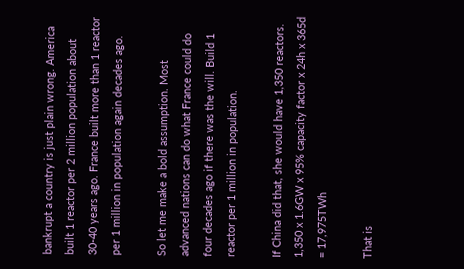bankrupt a country is just plain wrong. America built 1 reactor per 2 million population about 30-40 years ago. France built more than 1 reactor per 1 million in population again decades ago.

So let me make a bold assumption. Most advanced nations can do what France could do four decades ago if there was the will. Build 1 reactor per 1 million in population.

If China did that, she would have 1,350 reactors.
1,350 x 1.6GW x 95% capacity factor x 24h x 365d = 17,975TWh

That is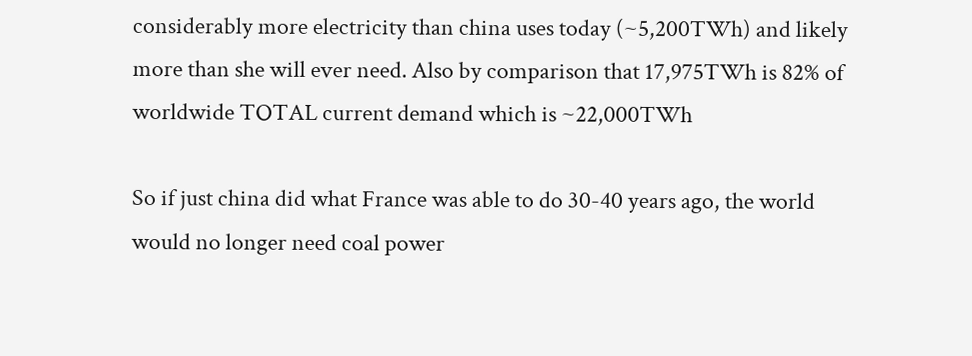considerably more electricity than china uses today (~5,200TWh) and likely more than she will ever need. Also by comparison that 17,975TWh is 82% of worldwide TOTAL current demand which is ~22,000TWh

So if just china did what France was able to do 30-40 years ago, the world would no longer need coal power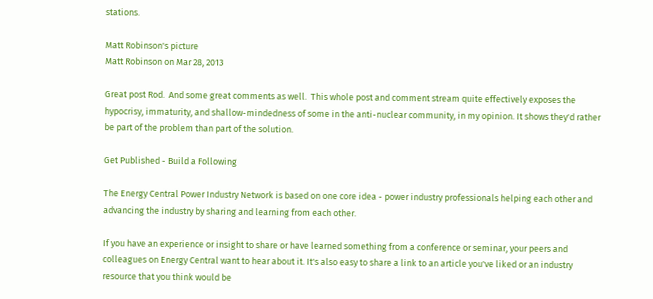stations.

Matt Robinson's picture
Matt Robinson on Mar 28, 2013

Great post Rod.  And some great comments as well.  This whole post and comment stream quite effectively exposes the hypocrisy, immaturity, and shallow-mindedness of some in the anti-nuclear community, in my opinion. It shows they'd rather be part of the problem than part of the solution.

Get Published - Build a Following

The Energy Central Power Industry Network is based on one core idea - power industry professionals helping each other and advancing the industry by sharing and learning from each other.

If you have an experience or insight to share or have learned something from a conference or seminar, your peers and colleagues on Energy Central want to hear about it. It's also easy to share a link to an article you've liked or an industry resource that you think would be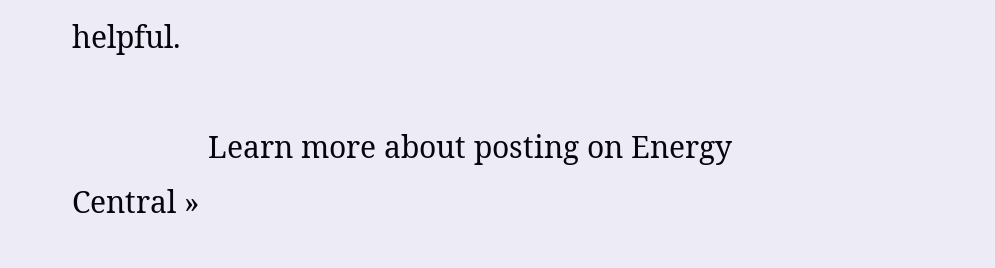helpful.

                 Learn more about posting on Energy Central »